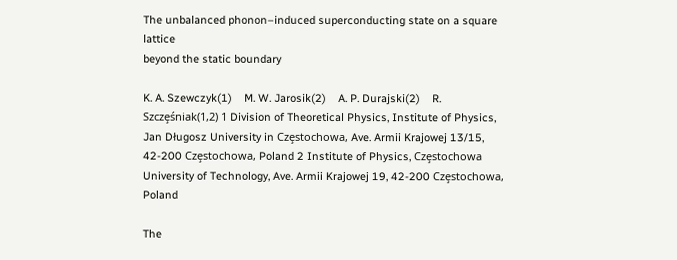The unbalanced phonon–induced superconducting state on a square lattice
beyond the static boundary

K. A. Szewczyk(1)    M. W. Jarosik(2)    A. P. Durajski(2)    R. Szczȩśniak(1,2) 1 Division of Theoretical Physics, Institute of Physics, Jan Długosz University in Czȩstochowa, Ave. Armii Krajowej 13/15, 42-200 Czȩstochowa, Poland 2 Institute of Physics, Czȩstochowa University of Technology, Ave. Armii Krajowej 19, 42-200 Czȩstochowa, Poland

The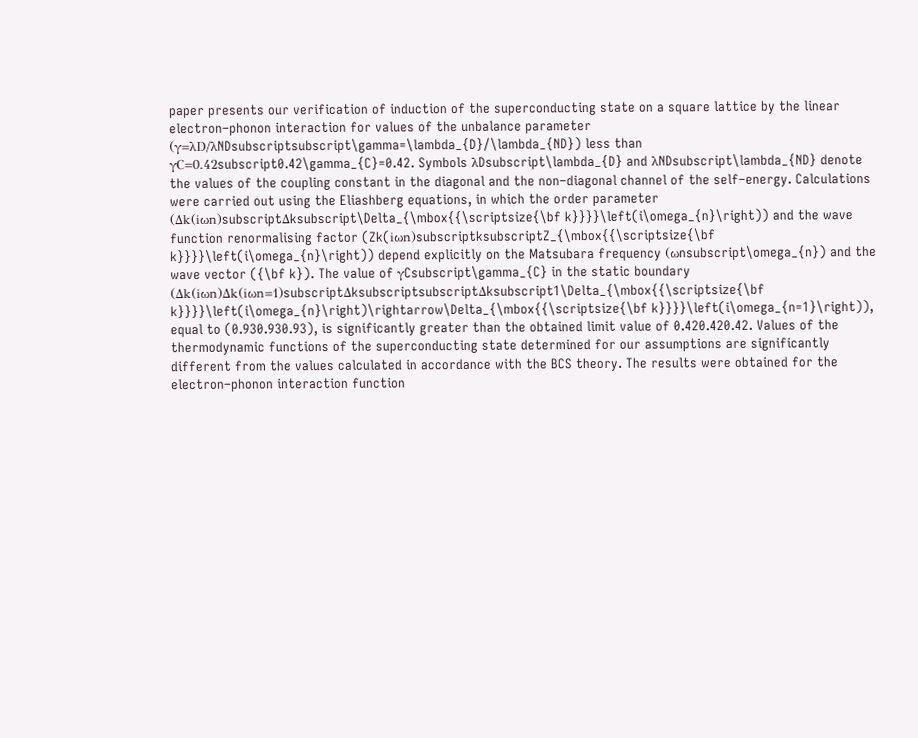paper presents our verification of induction of the superconducting state on a square lattice by the linear electron–phonon interaction for values of the unbalance parameter (γ=λD/λNDsubscriptsubscript\gamma=\lambda_{D}/\lambda_{ND}) less than γC=0.42subscript0.42\gamma_{C}=0.42. Symbols λDsubscript\lambda_{D} and λNDsubscript\lambda_{ND} denote the values of the coupling constant in the diagonal and the non–diagonal channel of the self–energy. Calculations were carried out using the Eliashberg equations, in which the order parameter (Δk(iωn)subscriptΔksubscript\Delta_{\mbox{{\scriptsize{\bf k}}}}\left(i\omega_{n}\right)) and the wave function renormalising factor (Zk(iωn)subscriptksubscriptZ_{\mbox{{\scriptsize{\bf k}}}}\left(i\omega_{n}\right)) depend explicitly on the Matsubara frequency (ωnsubscript\omega_{n}) and the wave vector ({\bf k}). The value of γCsubscript\gamma_{C} in the static boundary (Δk(iωn)Δk(iωn=1)subscriptΔksubscriptsubscriptΔksubscript1\Delta_{\mbox{{\scriptsize{\bf k}}}}\left(i\omega_{n}\right)\rightarrow\Delta_{\mbox{{\scriptsize{\bf k}}}}\left(i\omega_{n=1}\right)), equal to (0.930.930.93), is significantly greater than the obtained limit value of 0.420.420.42. Values of the thermodynamic functions of the superconducting state determined for our assumptions are significantly different from the values calculated in accordance with the BCS theory. The results were obtained for the electron–phonon interaction function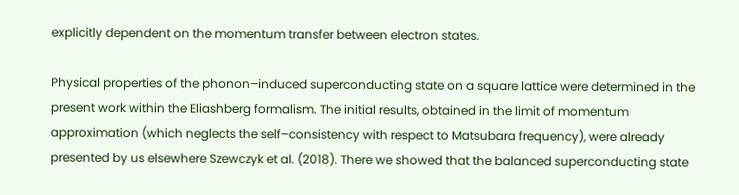explicitly dependent on the momentum transfer between electron states.

Physical properties of the phonon–induced superconducting state on a square lattice were determined in the present work within the Eliashberg formalism. The initial results, obtained in the limit of momentum approximation (which neglects the self–consistency with respect to Matsubara frequency), were already presented by us elsewhere Szewczyk et al. (2018). There we showed that the balanced superconducting state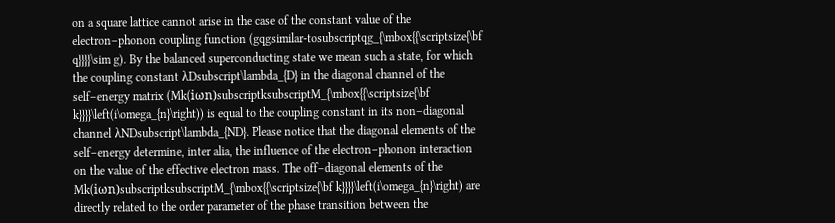on a square lattice cannot arise in the case of the constant value of the electron–phonon coupling function (gqgsimilar-tosubscriptqg_{\mbox{{\scriptsize{\bf q}}}}\sim g). By the balanced superconducting state we mean such a state, for which the coupling constant λDsubscript\lambda_{D} in the diagonal channel of the self–energy matrix (Mk(iωn)subscriptksubscriptM_{\mbox{{\scriptsize{\bf k}}}}\left(i\omega_{n}\right)) is equal to the coupling constant in its non–diagonal channel λNDsubscript\lambda_{ND}. Please notice that the diagonal elements of the self–energy determine, inter alia, the influence of the electron–phonon interaction on the value of the effective electron mass. The off–diagonal elements of the Mk(iωn)subscriptksubscriptM_{\mbox{{\scriptsize{\bf k}}}}\left(i\omega_{n}\right) are directly related to the order parameter of the phase transition between the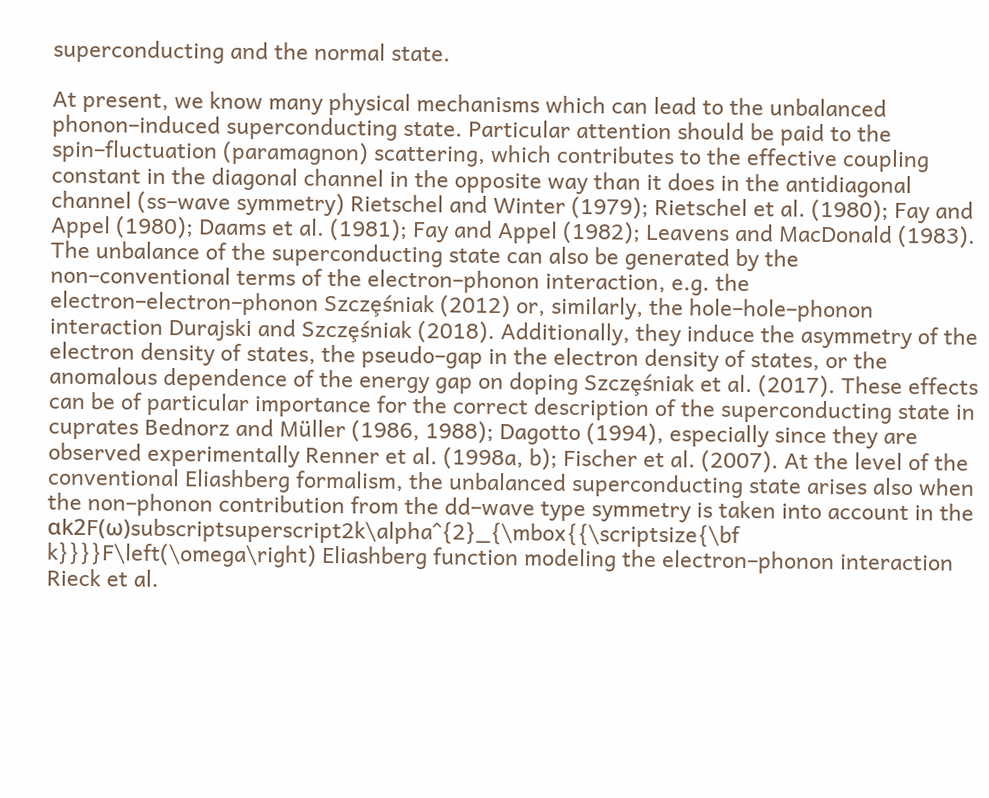superconducting and the normal state.

At present, we know many physical mechanisms which can lead to the unbalanced phonon–induced superconducting state. Particular attention should be paid to the spin–fluctuation (paramagnon) scattering, which contributes to the effective coupling constant in the diagonal channel in the opposite way than it does in the antidiagonal channel (ss–wave symmetry) Rietschel and Winter (1979); Rietschel et al. (1980); Fay and Appel (1980); Daams et al. (1981); Fay and Appel (1982); Leavens and MacDonald (1983). The unbalance of the superconducting state can also be generated by the non–conventional terms of the electron–phonon interaction, e.g. the electron–electron–phonon Szczȩśniak (2012) or, similarly, the hole–hole–phonon interaction Durajski and Szczȩśniak (2018). Additionally, they induce the asymmetry of the electron density of states, the pseudo–gap in the electron density of states, or the anomalous dependence of the energy gap on doping Szczȩśniak et al. (2017). These effects can be of particular importance for the correct description of the superconducting state in cuprates Bednorz and Müller (1986, 1988); Dagotto (1994), especially since they are observed experimentally Renner et al. (1998a, b); Fischer et al. (2007). At the level of the conventional Eliashberg formalism, the unbalanced superconducting state arises also when the non–phonon contribution from the dd–wave type symmetry is taken into account in the αk2F(ω)subscriptsuperscript2k\alpha^{2}_{\mbox{{\scriptsize{\bf k}}}}F\left(\omega\right) Eliashberg function modeling the electron–phonon interaction Rieck et al.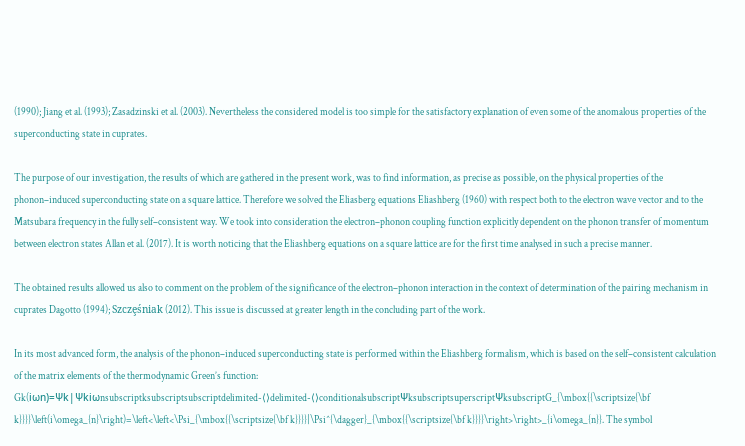(1990); Jiang et al. (1993); Zasadzinski et al. (2003). Nevertheless the considered model is too simple for the satisfactory explanation of even some of the anomalous properties of the superconducting state in cuprates.

The purpose of our investigation, the results of which are gathered in the present work, was to find information, as precise as possible, on the physical properties of the phonon–induced superconducting state on a square lattice. Therefore we solved the Eliasberg equations Eliashberg (1960) with respect both to the electron wave vector and to the Matsubara frequency in the fully self–consistent way. We took into consideration the electron–phonon coupling function explicitly dependent on the phonon transfer of momentum between electron states Allan et al. (2017). It is worth noticing that the Eliashberg equations on a square lattice are for the first time analysed in such a precise manner.

The obtained results allowed us also to comment on the problem of the significance of the electron–phonon interaction in the context of determination of the pairing mechanism in cuprates Dagotto (1994); Szczȩśniak (2012). This issue is discussed at greater length in the concluding part of the work.

In its most advanced form, the analysis of the phonon–induced superconducting state is performed within the Eliashberg formalism, which is based on the self–consistent calculation of the matrix elements of the thermodynamic Green’s function: Gk(iωn)=Ψk|Ψkiωnsubscriptksubscriptsubscriptdelimited-⟨⟩delimited-⟨⟩conditionalsubscriptΨksubscriptsuperscriptΨksubscriptG_{\mbox{{\scriptsize{\bf k}}}}\left(i\omega_{n}\right)=\left<\left<\Psi_{\mbox{{\scriptsize{\bf k}}}}|\Psi^{\dagger}_{\mbox{{\scriptsize{\bf k}}}}\right>\right>_{i\omega_{n}}. The symbol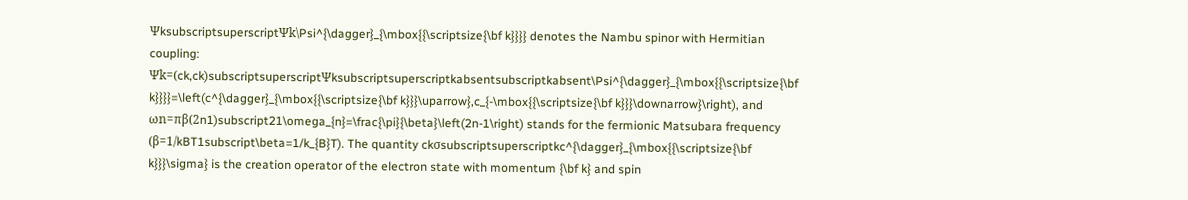ΨksubscriptsuperscriptΨk\Psi^{\dagger}_{\mbox{{\scriptsize{\bf k}}}} denotes the Nambu spinor with Hermitian coupling: Ψk=(ck,ck)subscriptsuperscriptΨksubscriptsuperscriptkabsentsubscriptkabsent\Psi^{\dagger}_{\mbox{{\scriptsize{\bf k}}}}=\left(c^{\dagger}_{\mbox{{\scriptsize{\bf k}}}\uparrow},c_{-\mbox{{\scriptsize{\bf k}}}\downarrow}\right), and ωn=πβ(2n1)subscript21\omega_{n}=\frac{\pi}{\beta}\left(2n-1\right) stands for the fermionic Matsubara frequency (β=1/kBT1subscript\beta=1/k_{B}T). The quantity ckσsubscriptsuperscriptkc^{\dagger}_{\mbox{{\scriptsize{\bf k}}}\sigma} is the creation operator of the electron state with momentum {\bf k} and spin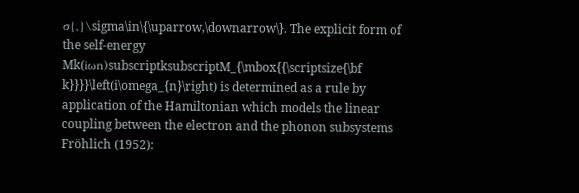σ{,}\sigma\in\{\uparrow,\downarrow\}. The explicit form of the self-energy Mk(iωn)subscriptksubscriptM_{\mbox{{\scriptsize{\bf k}}}}\left(i\omega_{n}\right) is determined as a rule by application of the Hamiltonian which models the linear coupling between the electron and the phonon subsystems Fröhlich (1952):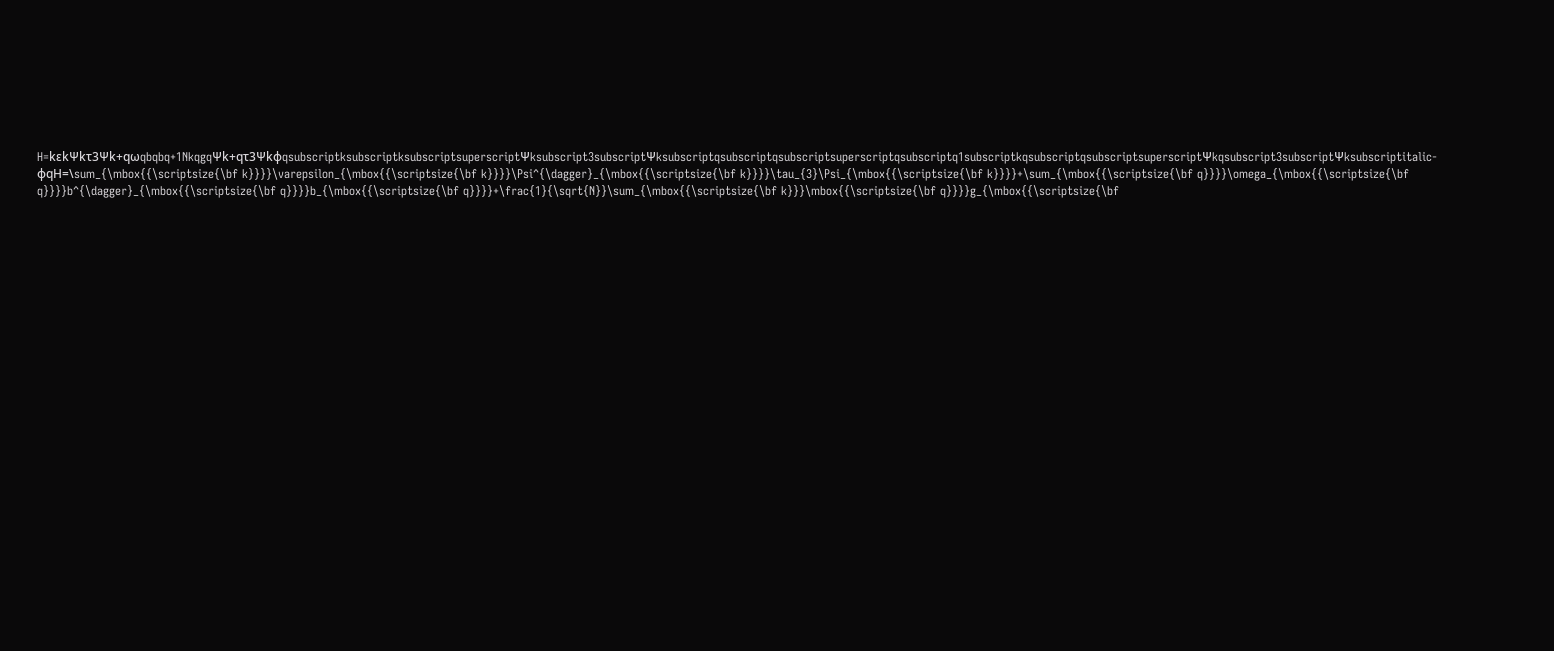H=kεkΨkτ3Ψk+qωqbqbq+1NkqgqΨk+qτ3ΨkϕqsubscriptksubscriptksubscriptsuperscriptΨksubscript3subscriptΨksubscriptqsubscriptqsubscriptsuperscriptqsubscriptq1subscriptkqsubscriptqsubscriptsuperscriptΨkqsubscript3subscriptΨksubscriptitalic-ϕqH=\sum_{\mbox{{\scriptsize{\bf k}}}}\varepsilon_{\mbox{{\scriptsize{\bf k}}}}\Psi^{\dagger}_{\mbox{{\scriptsize{\bf k}}}}\tau_{3}\Psi_{\mbox{{\scriptsize{\bf k}}}}+\sum_{\mbox{{\scriptsize{\bf q}}}}\omega_{\mbox{{\scriptsize{\bf q}}}}b^{\dagger}_{\mbox{{\scriptsize{\bf q}}}}b_{\mbox{{\scriptsize{\bf q}}}}+\frac{1}{\sqrt{N}}\sum_{\mbox{{\scriptsize{\bf k}}}\mbox{{\scriptsize{\bf q}}}}g_{\mbox{{\scriptsize{\bf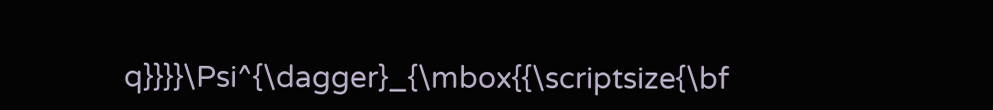q}}}}\Psi^{\dagger}_{\mbox{{\scriptsize{\bf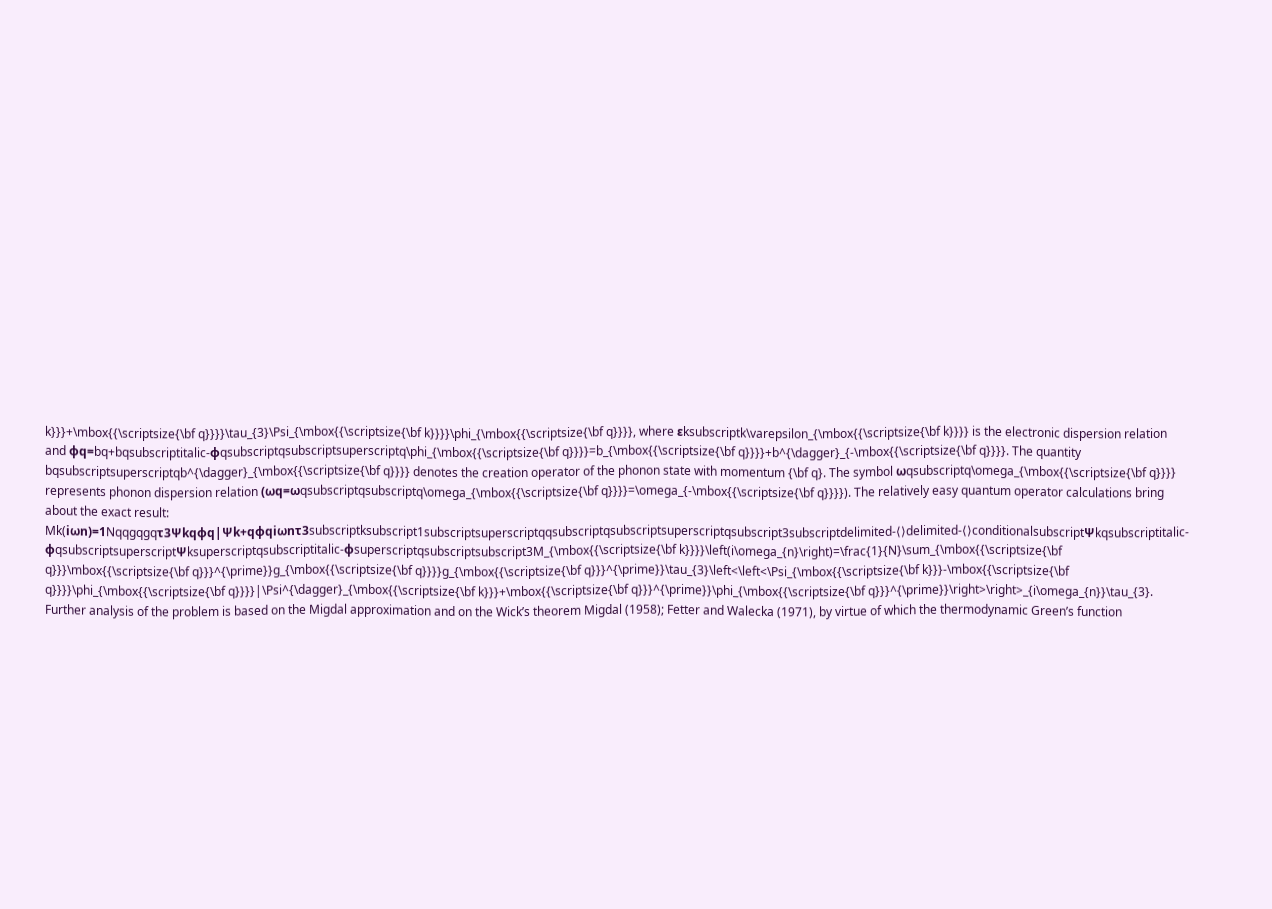k}}}+\mbox{{\scriptsize{\bf q}}}}\tau_{3}\Psi_{\mbox{{\scriptsize{\bf k}}}}\phi_{\mbox{{\scriptsize{\bf q}}}}, where εksubscriptk\varepsilon_{\mbox{{\scriptsize{\bf k}}}} is the electronic dispersion relation and ϕq=bq+bqsubscriptitalic-ϕqsubscriptqsubscriptsuperscriptq\phi_{\mbox{{\scriptsize{\bf q}}}}=b_{\mbox{{\scriptsize{\bf q}}}}+b^{\dagger}_{-\mbox{{\scriptsize{\bf q}}}}. The quantity bqsubscriptsuperscriptqb^{\dagger}_{\mbox{{\scriptsize{\bf q}}}} denotes the creation operator of the phonon state with momentum {\bf q}. The symbol ωqsubscriptq\omega_{\mbox{{\scriptsize{\bf q}}}} represents phonon dispersion relation (ωq=ωqsubscriptqsubscriptq\omega_{\mbox{{\scriptsize{\bf q}}}}=\omega_{-\mbox{{\scriptsize{\bf q}}}}). The relatively easy quantum operator calculations bring about the exact result: Mk(iωn)=1Nqqgqgqτ3Ψkqϕq|Ψk+qϕqiωnτ3subscriptksubscript1subscriptsuperscriptqqsubscriptqsubscriptsuperscriptqsubscript3subscriptdelimited-⟨⟩delimited-⟨⟩conditionalsubscriptΨkqsubscriptitalic-ϕqsubscriptsuperscriptΨksuperscriptqsubscriptitalic-ϕsuperscriptqsubscriptsubscript3M_{\mbox{{\scriptsize{\bf k}}}}\left(i\omega_{n}\right)=\frac{1}{N}\sum_{\mbox{{\scriptsize{\bf q}}}\mbox{{\scriptsize{\bf q}}}^{\prime}}g_{\mbox{{\scriptsize{\bf q}}}}g_{\mbox{{\scriptsize{\bf q}}}^{\prime}}\tau_{3}\left<\left<\Psi_{\mbox{{\scriptsize{\bf k}}}-\mbox{{\scriptsize{\bf q}}}}\phi_{\mbox{{\scriptsize{\bf q}}}}|\Psi^{\dagger}_{\mbox{{\scriptsize{\bf k}}}+\mbox{{\scriptsize{\bf q}}}^{\prime}}\phi_{\mbox{{\scriptsize{\bf q}}}^{\prime}}\right>\right>_{i\omega_{n}}\tau_{3}. Further analysis of the problem is based on the Migdal approximation and on the Wick’s theorem Migdal (1958); Fetter and Walecka (1971), by virtue of which the thermodynamic Green’s function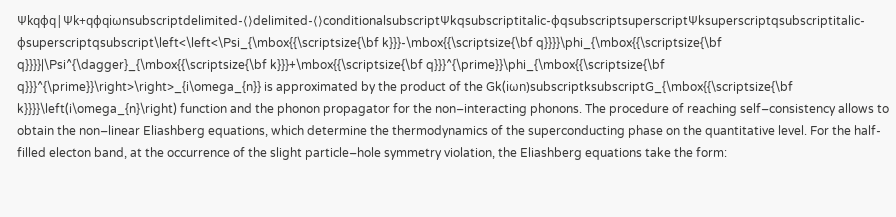Ψkqϕq|Ψk+qϕqiωnsubscriptdelimited-⟨⟩delimited-⟨⟩conditionalsubscriptΨkqsubscriptitalic-ϕqsubscriptsuperscriptΨksuperscriptqsubscriptitalic-ϕsuperscriptqsubscript\left<\left<\Psi_{\mbox{{\scriptsize{\bf k}}}-\mbox{{\scriptsize{\bf q}}}}\phi_{\mbox{{\scriptsize{\bf q}}}}|\Psi^{\dagger}_{\mbox{{\scriptsize{\bf k}}}+\mbox{{\scriptsize{\bf q}}}^{\prime}}\phi_{\mbox{{\scriptsize{\bf q}}}^{\prime}}\right>\right>_{i\omega_{n}} is approximated by the product of the Gk(iωn)subscriptksubscriptG_{\mbox{{\scriptsize{\bf k}}}}\left(i\omega_{n}\right) function and the phonon propagator for the non–interacting phonons. The procedure of reaching self–consistency allows to obtain the non–linear Eliashberg equations, which determine the thermodynamics of the superconducting phase on the quantitative level. For the half-filled electon band, at the occurrence of the slight particle–hole symmetry violation, the Eliashberg equations take the form: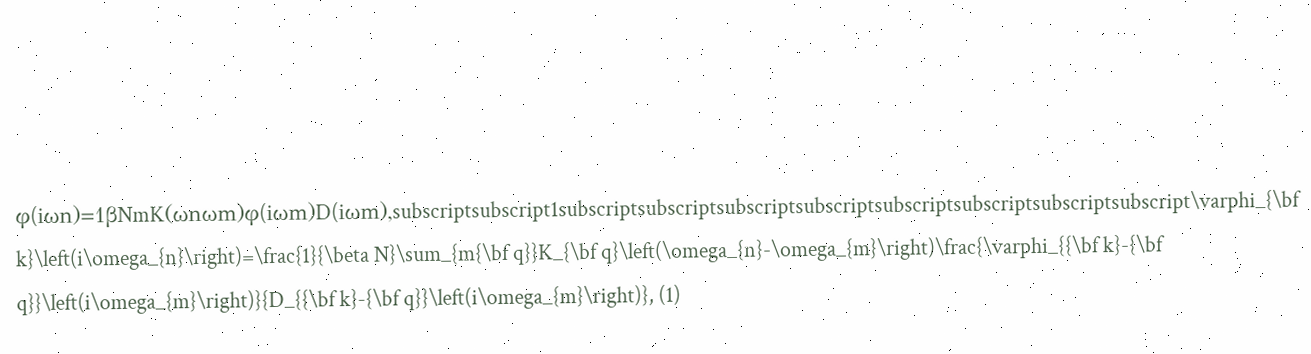φ(iωn)=1βNmK(ωnωm)φ(iωm)D(iωm),subscriptsubscript1subscriptsubscriptsubscriptsubscriptsubscriptsubscriptsubscriptsubscript\varphi_{\bf k}\left(i\omega_{n}\right)=\frac{1}{\beta N}\sum_{m{\bf q}}K_{\bf q}\left(\omega_{n}-\omega_{m}\right)\frac{\varphi_{{\bf k}-{\bf q}}\left(i\omega_{m}\right)}{D_{{\bf k}-{\bf q}}\left(i\omega_{m}\right)}, (1)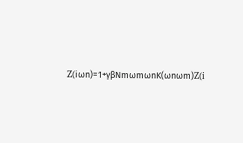Z(iωn)=1+γβNmωmωnK(ωnωm)Z(i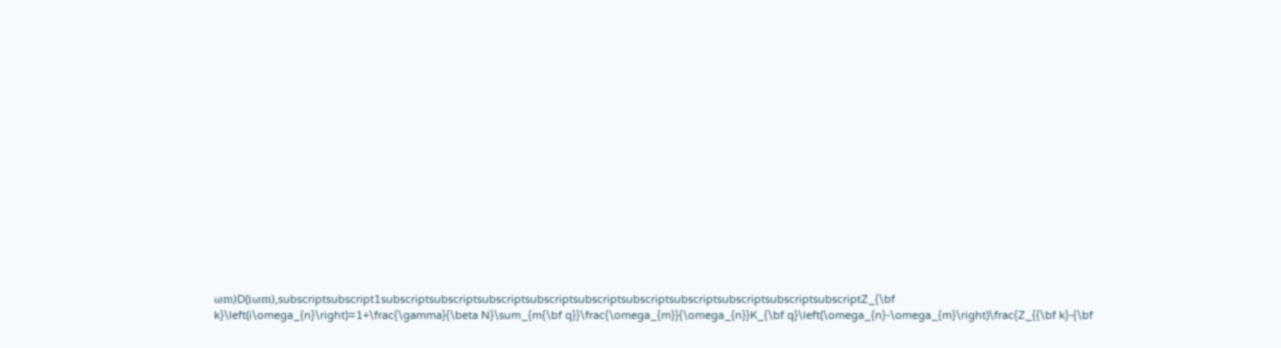ωm)D(iωm),subscriptsubscript1subscriptsubscriptsubscriptsubscriptsubscriptsubscriptsubscriptsubscriptsubscriptsubscriptZ_{\bf k}\left(i\omega_{n}\right)=1+\frac{\gamma}{\beta N}\sum_{m{\bf q}}\frac{\omega_{m}}{\omega_{n}}K_{\bf q}\left(\omega_{n}-\omega_{m}\right)\frac{Z_{{\bf k}-{\bf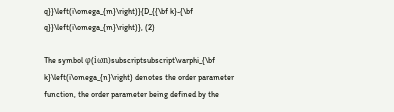q}}\left(i\omega_{m}\right)}{D_{{\bf k}-{\bf q}}\left(i\omega_{m}\right)}, (2)

The symbol φ(iωn)subscriptsubscript\varphi_{\bf k}\left(i\omega_{n}\right) denotes the order parameter function, the order parameter being defined by the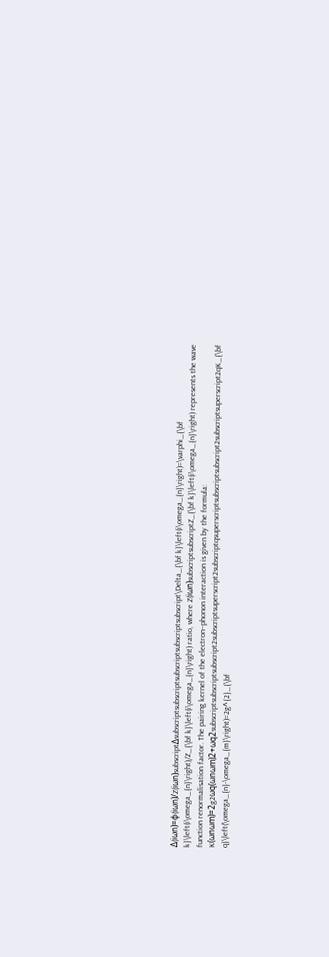Δ(iωn)=φ(iωn)/Z(iωn)subscriptΔsubscriptsubscriptsubscriptsubscriptsubscript\Delta_{\bf k}\left(i\omega_{n}\right)=\varphi_{\bf k}\left(i\omega_{n}\right)/Z_{\bf k}\left(i\omega_{n}\right) ratio, where Z(iωn)subscriptsubscriptZ_{\bf k}\left(i\omega_{n}\right) represents the wave function renormalisation factor. The pairing kernel of the electron–phonon interaction is given by the formula: K(ωnωm)=2g2ωq(ωnωm)2+ωq2subscriptsubscriptsubscript2subscriptsuperscript2subscriptqsuperscriptsubscriptsubscript2subscriptsuperscript2qK_{\bf q}\left(\omega_{n}-\omega_{m}\right)=2g^{2}_{\bf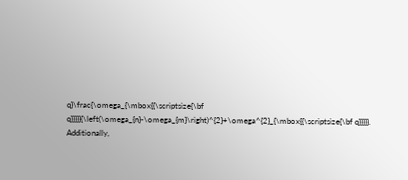q}\frac{\omega_{\mbox{{\scriptsize{\bf q}}}}}{\left(\omega_{n}-\omega_{m}\right)^{2}+\omega^{2}_{\mbox{{\scriptsize{\bf q}}}}}. Additionally,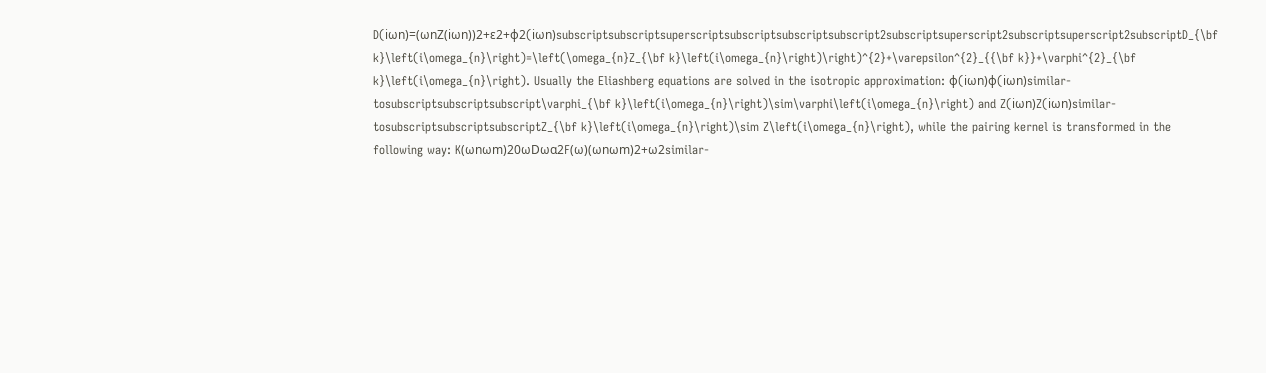D(iωn)=(ωnZ(iωn))2+ε2+φ2(iωn)subscriptsubscriptsuperscriptsubscriptsubscriptsubscript2subscriptsuperscript2subscriptsuperscript2subscriptD_{\bf k}\left(i\omega_{n}\right)=\left(\omega_{n}Z_{\bf k}\left(i\omega_{n}\right)\right)^{2}+\varepsilon^{2}_{{\bf k}}+\varphi^{2}_{\bf k}\left(i\omega_{n}\right). Usually the Eliashberg equations are solved in the isotropic approximation: φ(iωn)φ(iωn)similar-tosubscriptsubscriptsubscript\varphi_{\bf k}\left(i\omega_{n}\right)\sim\varphi\left(i\omega_{n}\right) and Z(iωn)Z(iωn)similar-tosubscriptsubscriptsubscriptZ_{\bf k}\left(i\omega_{n}\right)\sim Z\left(i\omega_{n}\right), while the pairing kernel is transformed in the following way: K(ωnωm)20ωDωα2F(ω)(ωnωm)2+ω2similar-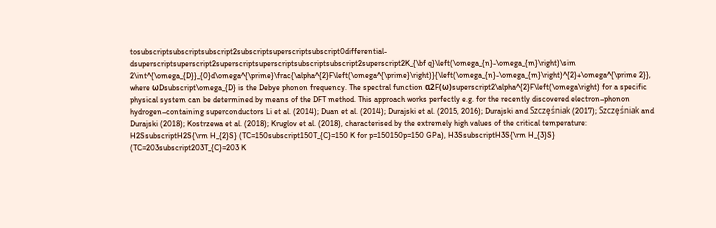tosubscriptsubscriptsubscript2subscriptsuperscriptsubscript0differential-dsuperscriptsuperscript2superscriptsuperscriptsubscriptsubscript2superscript2K_{\bf q}\left(\omega_{n}-\omega_{m}\right)\sim 2\int^{\omega_{D}}_{0}d\omega^{\prime}\frac{\alpha^{2}F\left(\omega^{\prime}\right)}{\left(\omega_{n}-\omega_{m}\right)^{2}+\omega^{\prime 2}}, where ωDsubscript\omega_{D} is the Debye phonon frequency. The spectral function α2F(ω)superscript2\alpha^{2}F\left(\omega\right) for a specific physical system can be determined by means of the DFT method. This approach works perfectly e.g. for the recently discovered electron–phonon hydrogen–containing superconductors Li et al. (2014); Duan et al. (2014); Durajski et al. (2015, 2016); Durajski and Szczȩśniak (2017); Szczȩśniak and Durajski (2018); Kostrzewa et al. (2018); Kruglov et al. (2018), characterised by the extremely high values of the critical temperature: H2SsubscriptH2S{\rm H_{2}S} (TC=150subscript150T_{C}=150 K for p=150150p=150 GPa), H3SsubscriptH3S{\rm H_{3}S} (TC=203subscript203T_{C}=203 K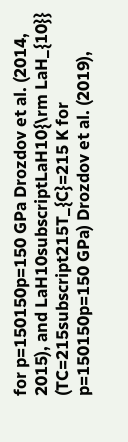for p=150150p=150 GPa Drozdov et al. (2014, 2015), and LaH10subscriptLaH10{\rm LaH_{10}} (TC=215subscript215T_{C}=215 K for p=150150p=150 GPa) Drozdov et al. (2019),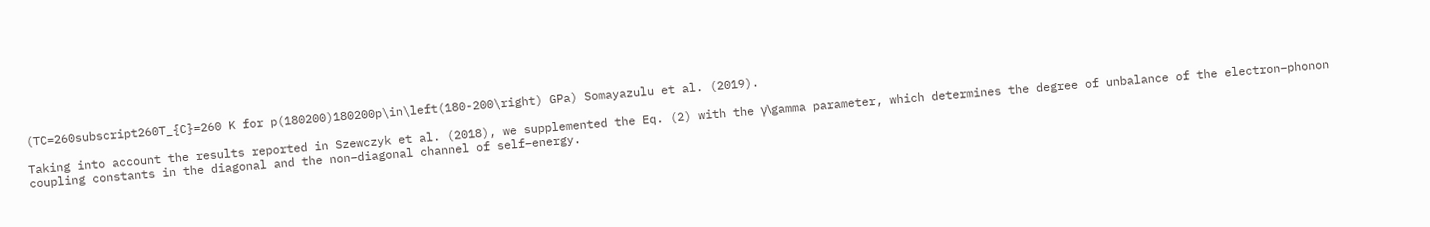(TC=260subscript260T_{C}=260 K for p(180200)180200p\in\left(180-200\right) GPa) Somayazulu et al. (2019).

Taking into account the results reported in Szewczyk et al. (2018), we supplemented the Eq. (2) with the γ\gamma parameter, which determines the degree of unbalance of the electron–phonon coupling constants in the diagonal and the non–diagonal channel of self–energy.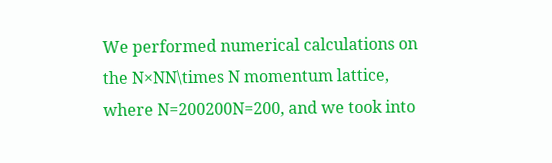We performed numerical calculations on the N×NN\times N momentum lattice, where N=200200N=200, and we took into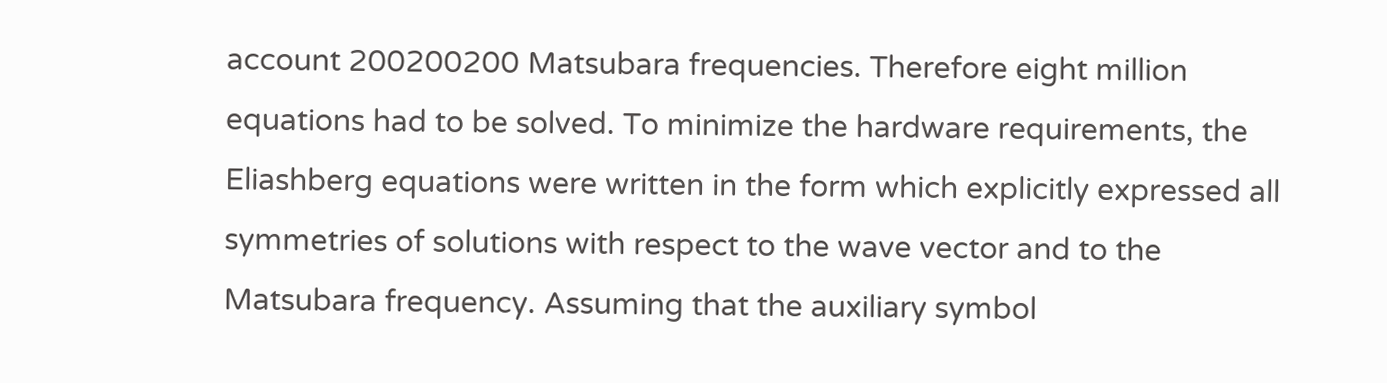account 200200200 Matsubara frequencies. Therefore eight million equations had to be solved. To minimize the hardware requirements, the Eliashberg equations were written in the form which explicitly expressed all symmetries of solutions with respect to the wave vector and to the Matsubara frequency. Assuming that the auxiliary symbol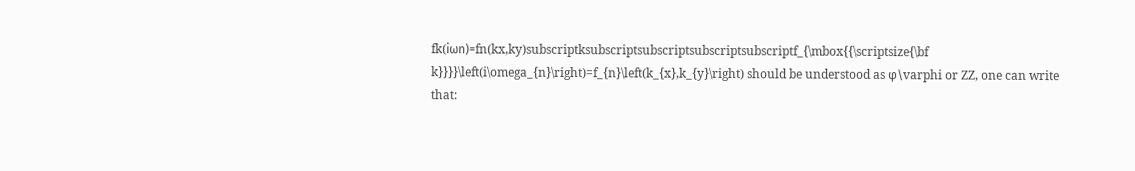fk(iωn)=fn(kx,ky)subscriptksubscriptsubscriptsubscriptsubscriptf_{\mbox{{\scriptsize{\bf k}}}}\left(i\omega_{n}\right)=f_{n}\left(k_{x},k_{y}\right) should be understood as φ\varphi or ZZ, one can write that: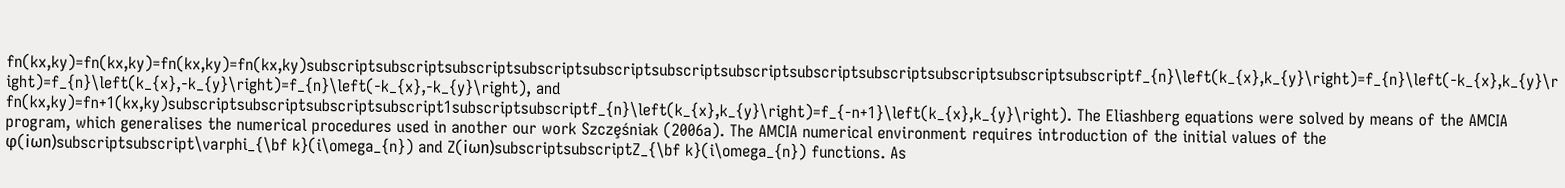fn(kx,ky)=fn(kx,ky)=fn(kx,ky)=fn(kx,ky)subscriptsubscriptsubscriptsubscriptsubscriptsubscriptsubscriptsubscriptsubscriptsubscriptsubscriptsubscriptf_{n}\left(k_{x},k_{y}\right)=f_{n}\left(-k_{x},k_{y}\right)=f_{n}\left(k_{x},-k_{y}\right)=f_{n}\left(-k_{x},-k_{y}\right), and fn(kx,ky)=fn+1(kx,ky)subscriptsubscriptsubscriptsubscript1subscriptsubscriptf_{n}\left(k_{x},k_{y}\right)=f_{-n+1}\left(k_{x},k_{y}\right). The Eliashberg equations were solved by means of the AMCIA program, which generalises the numerical procedures used in another our work Szczȩśniak (2006a). The AMCIA numerical environment requires introduction of the initial values of the φ(iωn)subscriptsubscript\varphi_{\bf k}(i\omega_{n}) and Z(iωn)subscriptsubscriptZ_{\bf k}(i\omega_{n}) functions. As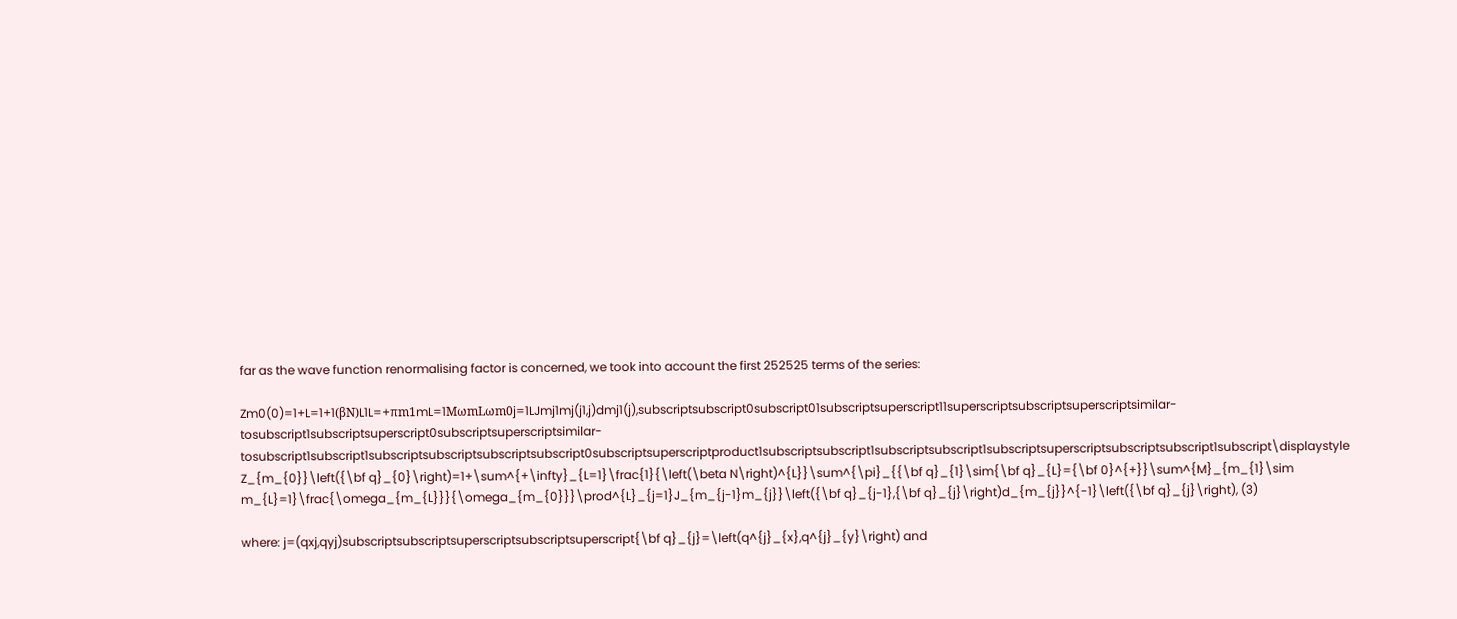far as the wave function renormalising factor is concerned, we took into account the first 252525 terms of the series:

Zm0(0)=1+L=1+1(βN)L1L=+πm1mL=1MωmLωm0j=1LJmj1mj(j1,j)dmj1(j),subscriptsubscript0subscript01subscriptsuperscript11superscriptsubscriptsuperscriptsimilar-tosubscript1subscriptsuperscript0subscriptsuperscriptsimilar-tosubscript1subscript1subscriptsubscriptsubscriptsubscript0subscriptsuperscriptproduct1subscriptsubscript1subscriptsubscript1subscriptsuperscriptsubscriptsubscript1subscript\displaystyle Z_{m_{0}}\left({\bf q}_{0}\right)=1+\sum^{+\infty}_{L=1}\frac{1}{\left(\beta N\right)^{L}}\sum^{\pi}_{{\bf q}_{1}\sim{\bf q}_{L}={\bf 0}^{+}}\sum^{M}_{m_{1}\sim m_{L}=1}\frac{\omega_{m_{L}}}{\omega_{m_{0}}}\prod^{L}_{j=1}J_{m_{j-1}m_{j}}\left({\bf q}_{j-1},{\bf q}_{j}\right)d_{m_{j}}^{-1}\left({\bf q}_{j}\right), (3)

where: j=(qxj,qyj)subscriptsubscriptsuperscriptsubscriptsuperscript{\bf q}_{j}=\left(q^{j}_{x},q^{j}_{y}\right) and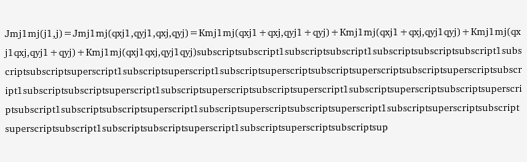Jmj1mj(j1,j)=Jmj1mj(qxj1,qyj1,qxj,qyj)=Kmj1mj(qxj1+qxj,qyj1+qyj)+Kmj1mj(qxj1+qxj,qyj1qyj)+Kmj1mj(qxj1qxj,qyj1+qyj)+Kmj1mj(qxj1qxj,qyj1qyj)subscriptsubscript1subscriptsubscript1subscriptsubscriptsubscript1subscriptsubscriptsuperscript1subscriptsuperscript1subscriptsuperscriptsubscriptsuperscriptsubscriptsuperscriptsubscript1subscriptsubscriptsuperscript1subscriptsuperscriptsubscriptsuperscript1subscriptsuperscriptsubscriptsuperscriptsubscript1subscriptsubscriptsuperscript1subscriptsuperscriptsubscriptsuperscript1subscriptsuperscriptsubscriptsuperscriptsubscript1subscriptsubscriptsuperscript1subscriptsuperscriptsubscriptsup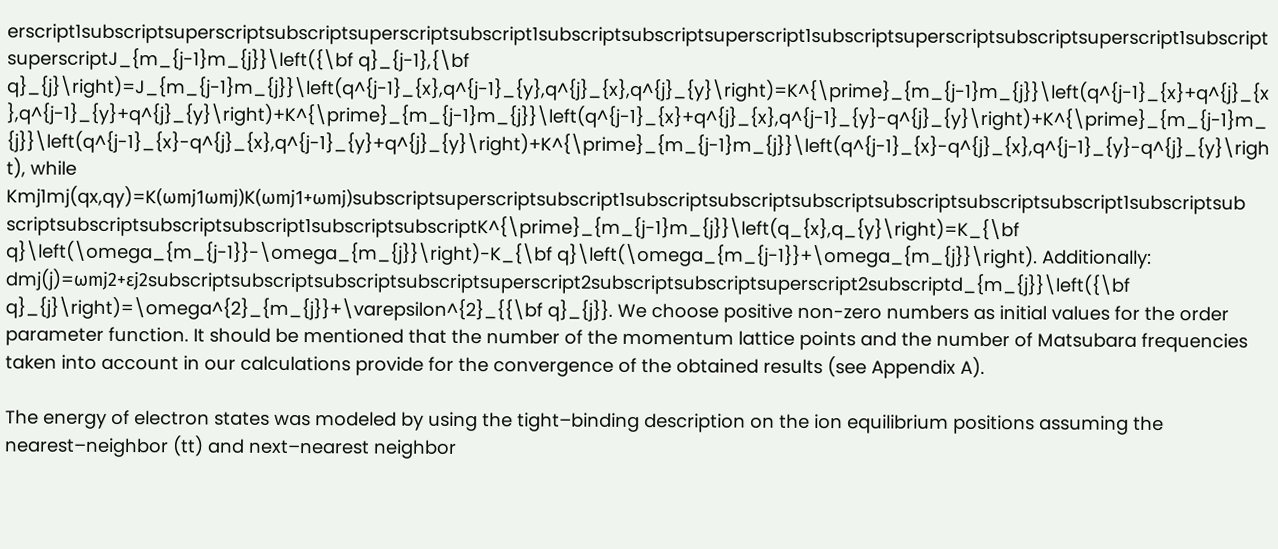erscript1subscriptsuperscriptsubscriptsuperscriptsubscript1subscriptsubscriptsuperscript1subscriptsuperscriptsubscriptsuperscript1subscriptsuperscriptJ_{m_{j-1}m_{j}}\left({\bf q}_{j-1},{\bf q}_{j}\right)=J_{m_{j-1}m_{j}}\left(q^{j-1}_{x},q^{j-1}_{y},q^{j}_{x},q^{j}_{y}\right)=K^{\prime}_{m_{j-1}m_{j}}\left(q^{j-1}_{x}+q^{j}_{x},q^{j-1}_{y}+q^{j}_{y}\right)+K^{\prime}_{m_{j-1}m_{j}}\left(q^{j-1}_{x}+q^{j}_{x},q^{j-1}_{y}-q^{j}_{y}\right)+K^{\prime}_{m_{j-1}m_{j}}\left(q^{j-1}_{x}-q^{j}_{x},q^{j-1}_{y}+q^{j}_{y}\right)+K^{\prime}_{m_{j-1}m_{j}}\left(q^{j-1}_{x}-q^{j}_{x},q^{j-1}_{y}-q^{j}_{y}\right), while Kmj1mj(qx,qy)=K(ωmj1ωmj)K(ωmj1+ωmj)subscriptsuperscriptsubscript1subscriptsubscriptsubscriptsubscriptsubscriptsubscript1subscriptsubscriptsubscriptsubscriptsubscript1subscriptsubscriptK^{\prime}_{m_{j-1}m_{j}}\left(q_{x},q_{y}\right)=K_{\bf q}\left(\omega_{m_{j-1}}-\omega_{m_{j}}\right)-K_{\bf q}\left(\omega_{m_{j-1}}+\omega_{m_{j}}\right). Additionally: dmj(j)=ωmj2+εj2subscriptsubscriptsubscriptsubscriptsuperscript2subscriptsubscriptsuperscript2subscriptd_{m_{j}}\left({\bf q}_{j}\right)=\omega^{2}_{m_{j}}+\varepsilon^{2}_{{\bf q}_{j}}. We choose positive non-zero numbers as initial values for the order parameter function. It should be mentioned that the number of the momentum lattice points and the number of Matsubara frequencies taken into account in our calculations provide for the convergence of the obtained results (see Appendix A).

The energy of electron states was modeled by using the tight–binding description on the ion equilibrium positions assuming the nearest–neighbor (tt) and next–nearest neighbor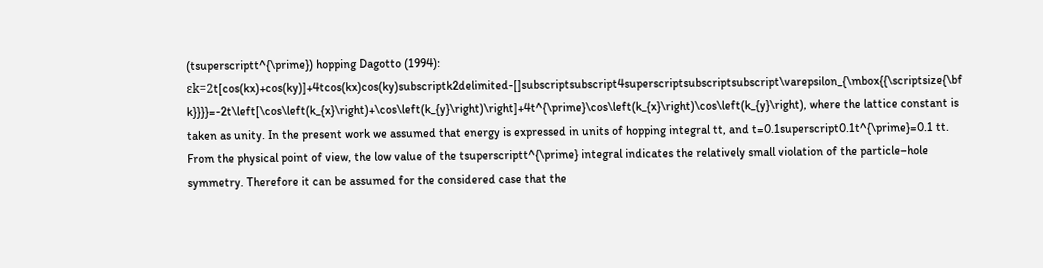(tsuperscriptt^{\prime}) hopping Dagotto (1994): εk=2t[cos(kx)+cos(ky)]+4tcos(kx)cos(ky)subscriptk2delimited-[]subscriptsubscript4superscriptsubscriptsubscript\varepsilon_{\mbox{{\scriptsize{\bf k}}}}=-2t\left[\cos\left(k_{x}\right)+\cos\left(k_{y}\right)\right]+4t^{\prime}\cos\left(k_{x}\right)\cos\left(k_{y}\right), where the lattice constant is taken as unity. In the present work we assumed that energy is expressed in units of hopping integral tt, and t=0.1superscript0.1t^{\prime}=0.1 tt. From the physical point of view, the low value of the tsuperscriptt^{\prime} integral indicates the relatively small violation of the particle–hole symmetry. Therefore it can be assumed for the considered case that the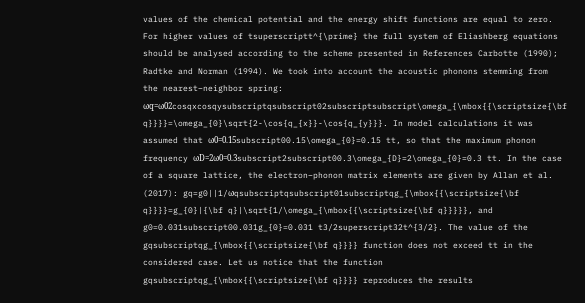values of the chemical potential and the energy shift functions are equal to zero. For higher values of tsuperscriptt^{\prime} the full system of Eliashberg equations should be analysed according to the scheme presented in References Carbotte (1990); Radtke and Norman (1994). We took into account the acoustic phonons stemming from the nearest–neighbor spring: ωq=ω02cosqxcosqysubscriptqsubscript02subscriptsubscript\omega_{\mbox{{\scriptsize{\bf q}}}}=\omega_{0}\sqrt{2-\cos{q_{x}}-\cos{q_{y}}}. In model calculations it was assumed that ω0=0.15subscript00.15\omega_{0}=0.15 tt, so that the maximum phonon frequency ωD=2ω0=0.3subscript2subscript00.3\omega_{D}=2\omega_{0}=0.3 tt. In the case of a square lattice, the electron–phonon matrix elements are given by Allan et al. (2017): gq=g0||1/ωqsubscriptqsubscript01subscriptqg_{\mbox{{\scriptsize{\bf q}}}}=g_{0}|{\bf q}|\sqrt{1/\omega_{\mbox{{\scriptsize{\bf q}}}}}, and g0=0.031subscript00.031g_{0}=0.031 t3/2superscript32t^{3/2}. The value of the gqsubscriptqg_{\mbox{{\scriptsize{\bf q}}}} function does not exceed tt in the considered case. Let us notice that the function gqsubscriptqg_{\mbox{{\scriptsize{\bf q}}}} reproduces the results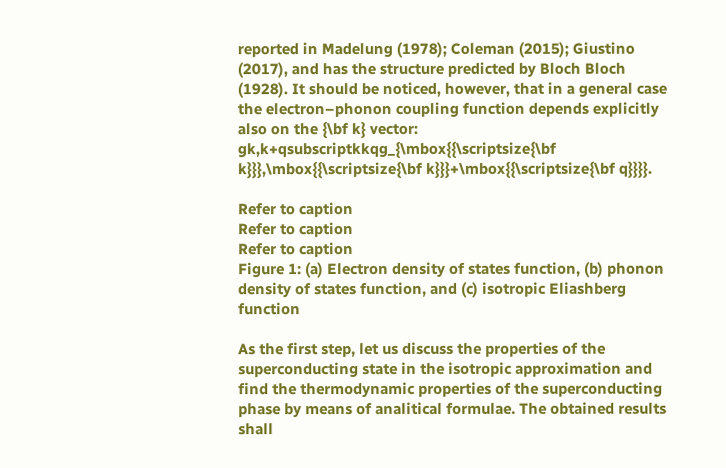reported in Madelung (1978); Coleman (2015); Giustino (2017), and has the structure predicted by Bloch Bloch (1928). It should be noticed, however, that in a general case the electron–phonon coupling function depends explicitly also on the {\bf k} vector: gk,k+qsubscriptkkqg_{\mbox{{\scriptsize{\bf k}}},\mbox{{\scriptsize{\bf k}}}+\mbox{{\scriptsize{\bf q}}}}.

Refer to caption
Refer to caption
Refer to caption
Figure 1: (a) Electron density of states function, (b) phonon density of states function, and (c) isotropic Eliashberg function

As the first step, let us discuss the properties of the superconducting state in the isotropic approximation and find the thermodynamic properties of the superconducting phase by means of analitical formulae. The obtained results shall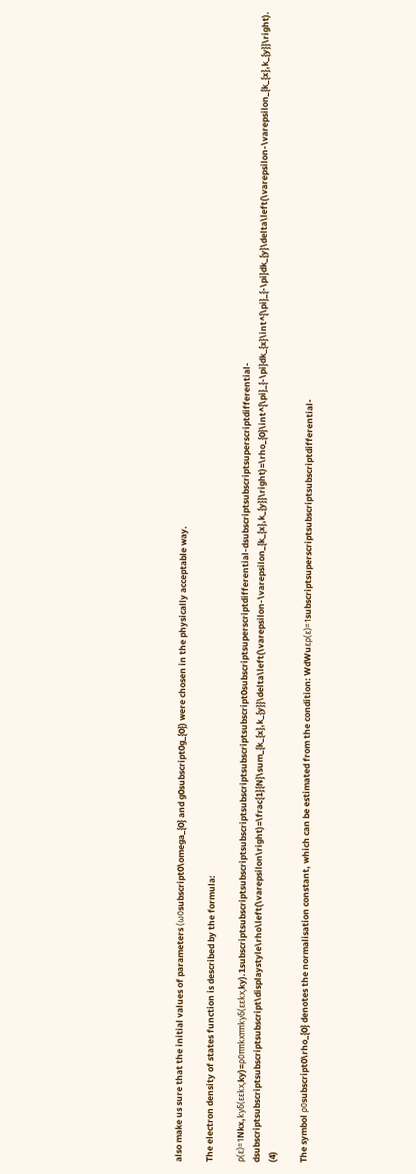also make us sure that the initial values of parameters (ω0subscript0\omega_{0} and g0subscript0g_{0}) were chosen in the physically acceptable way.

The electron density of states function is described by the formula:

ρ(ε)=1Nkx,kyδ(εεkx,ky)=ρ0ππkxππkyδ(εεkx,ky).1subscriptsubscriptsubscriptsubscriptsubscriptsubscriptsubscript0subscriptsuperscriptdifferential-dsubscriptsubscriptsuperscriptdifferential-dsubscriptsubscriptsubscriptsubscript\displaystyle\rho\left(\varepsilon\right)=\frac{1}{N}\sum_{k_{x},k_{y}}\delta\left(\varepsilon-\varepsilon_{k_{x},k_{y}}\right)=\rho_{0}\int^{\pi}_{-\pi}dk_{x}\int^{\pi}_{-\pi}dk_{y}\delta\left(\varepsilon-\varepsilon_{k_{x},k_{y}}\right). (4)

The symbol ρ0subscript0\rho_{0} denotes the normalisation constant, which can be estimated from the condition: WdWuερ(ε)=1subscriptsuperscriptsubscriptsubscriptdifferential-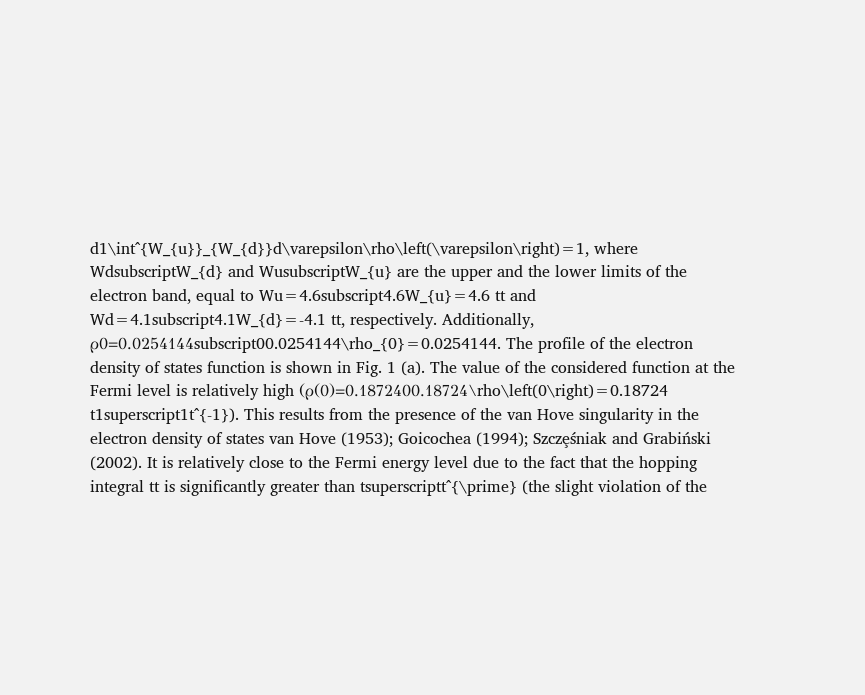d1\int^{W_{u}}_{W_{d}}d\varepsilon\rho\left(\varepsilon\right)=1, where WdsubscriptW_{d} and WusubscriptW_{u} are the upper and the lower limits of the electron band, equal to Wu=4.6subscript4.6W_{u}=4.6 tt and Wd=4.1subscript4.1W_{d}=-4.1 tt, respectively. Additionally, ρ0=0.0254144subscript00.0254144\rho_{0}=0.0254144. The profile of the electron density of states function is shown in Fig. 1 (a). The value of the considered function at the Fermi level is relatively high (ρ(0)=0.1872400.18724\rho\left(0\right)=0.18724 t1superscript1t^{-1}). This results from the presence of the van Hove singularity in the electron density of states van Hove (1953); Goicochea (1994); Szczȩśniak and Grabiński (2002). It is relatively close to the Fermi energy level due to the fact that the hopping integral tt is significantly greater than tsuperscriptt^{\prime} (the slight violation of the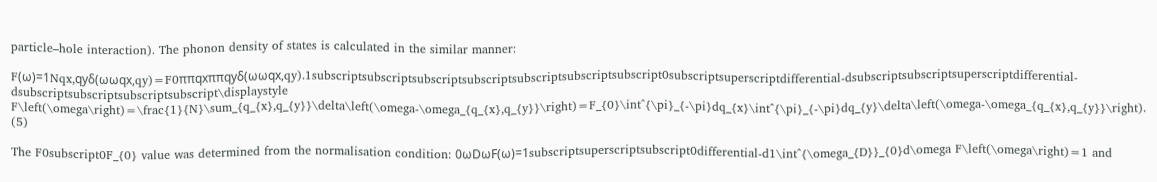particle–hole interaction). The phonon density of states is calculated in the similar manner:

F(ω)=1Nqx,qyδ(ωωqx,qy)=F0ππqxππqyδ(ωωqx,qy).1subscriptsubscriptsubscriptsubscriptsubscriptsubscriptsubscript0subscriptsuperscriptdifferential-dsubscriptsubscriptsuperscriptdifferential-dsubscriptsubscriptsubscriptsubscript\displaystyle F\left(\omega\right)=\frac{1}{N}\sum_{q_{x},q_{y}}\delta\left(\omega-\omega_{q_{x},q_{y}}\right)=F_{0}\int^{\pi}_{-\pi}dq_{x}\int^{\pi}_{-\pi}dq_{y}\delta\left(\omega-\omega_{q_{x},q_{y}}\right). (5)

The F0subscript0F_{0} value was determined from the normalisation condition: 0ωDωF(ω)=1subscriptsuperscriptsubscript0differential-d1\int^{\omega_{D}}_{0}d\omega F\left(\omega\right)=1 and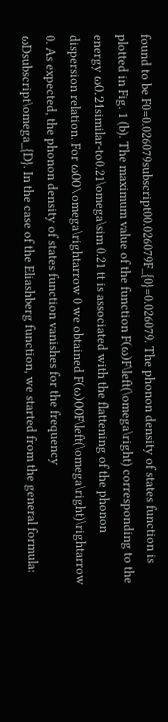found to be F0=0.026079subscript00.026079F_{0}=0.026079. The phonon density of states function is plotted in Fig. 1 (b). The maximum value of the function F(ω)F\left(\omega\right) corresponding to the energy ω0.21similar-to0.21\omega\sim 0.21 tt is associated with the flattening of the phonon dispersion relation. For ω00\omega\rightarrow 0 we obtained F(ω)00F\left(\omega\right)\rightarrow 0. As expected, the phonon density of states function vanishes for the frequency ωDsubscript\omega_{D}. In the case of the Eliashberg function, we started from the general formula: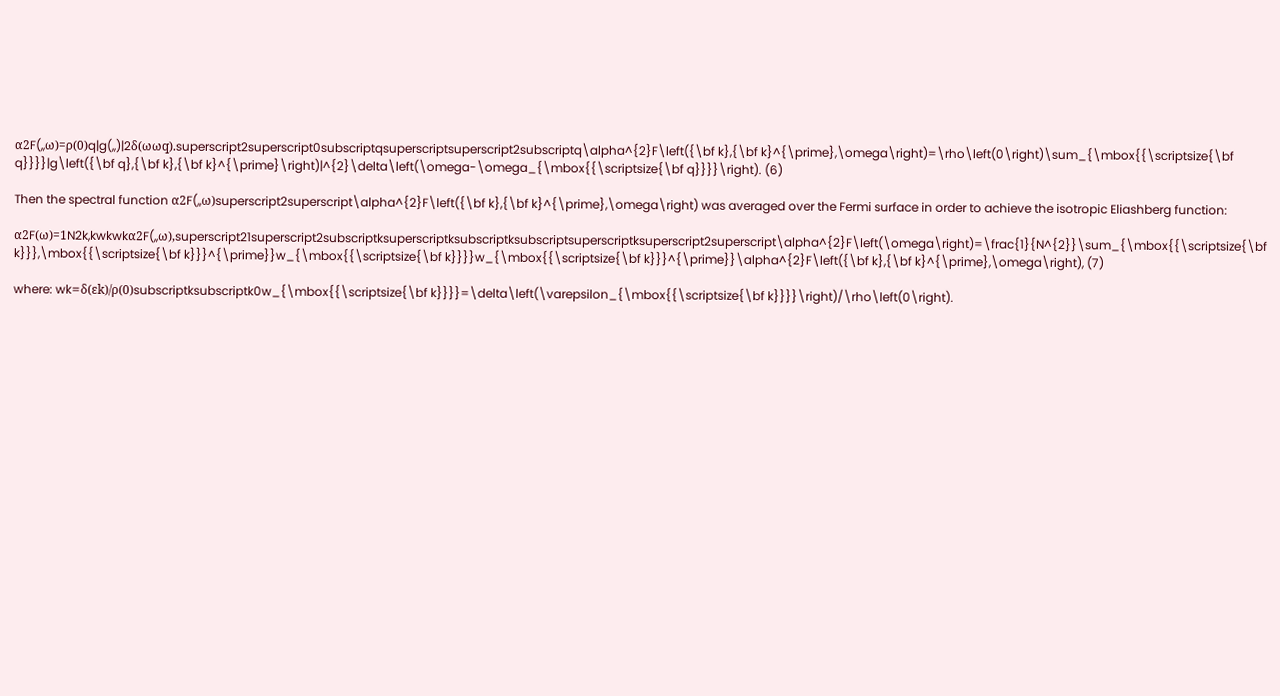α2F(,,ω)=ρ(0)q|g(,,)|2δ(ωωq).superscript2superscript0subscriptqsuperscriptsuperscript2subscriptq\alpha^{2}F\left({\bf k},{\bf k}^{\prime},\omega\right)=\rho\left(0\right)\sum_{\mbox{{\scriptsize{\bf q}}}}|g\left({\bf q},{\bf k},{\bf k}^{\prime}\right)|^{2}\delta\left(\omega-\omega_{\mbox{{\scriptsize{\bf q}}}}\right). (6)

Then the spectral function α2F(,,ω)superscript2superscript\alpha^{2}F\left({\bf k},{\bf k}^{\prime},\omega\right) was averaged over the Fermi surface in order to achieve the isotropic Eliashberg function:

α2F(ω)=1N2k,kwkwkα2F(,,ω),superscript21superscript2subscriptksuperscriptksubscriptksubscriptsuperscriptksuperscript2superscript\alpha^{2}F\left(\omega\right)=\frac{1}{N^{2}}\sum_{\mbox{{\scriptsize{\bf k}}},\mbox{{\scriptsize{\bf k}}}^{\prime}}w_{\mbox{{\scriptsize{\bf k}}}}w_{\mbox{{\scriptsize{\bf k}}}^{\prime}}\alpha^{2}F\left({\bf k},{\bf k}^{\prime},\omega\right), (7)

where: wk=δ(εk)/ρ(0)subscriptksubscriptk0w_{\mbox{{\scriptsize{\bf k}}}}=\delta\left(\varepsilon_{\mbox{{\scriptsize{\bf k}}}}\right)/\rho\left(0\right).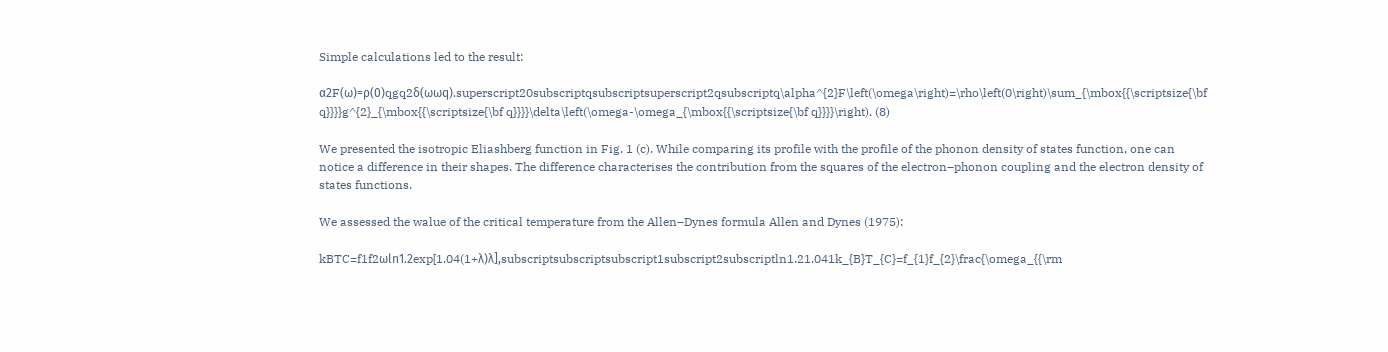Simple calculations led to the result:

α2F(ω)=ρ(0)qgq2δ(ωωq).superscript20subscriptqsubscriptsuperscript2qsubscriptq\alpha^{2}F\left(\omega\right)=\rho\left(0\right)\sum_{\mbox{{\scriptsize{\bf q}}}}g^{2}_{\mbox{{\scriptsize{\bf q}}}}\delta\left(\omega-\omega_{\mbox{{\scriptsize{\bf q}}}}\right). (8)

We presented the isotropic Eliashberg function in Fig. 1 (c). While comparing its profile with the profile of the phonon density of states function, one can notice a difference in their shapes. The difference characterises the contribution from the squares of the electron–phonon coupling and the electron density of states functions.

We assessed the walue of the critical temperature from the Allen–Dynes formula Allen and Dynes (1975):

kBTC=f1f2ωln1.2exp[1.04(1+λ)λ],subscriptsubscriptsubscript1subscript2subscriptln1.21.041k_{B}T_{C}=f_{1}f_{2}\frac{\omega_{{\rm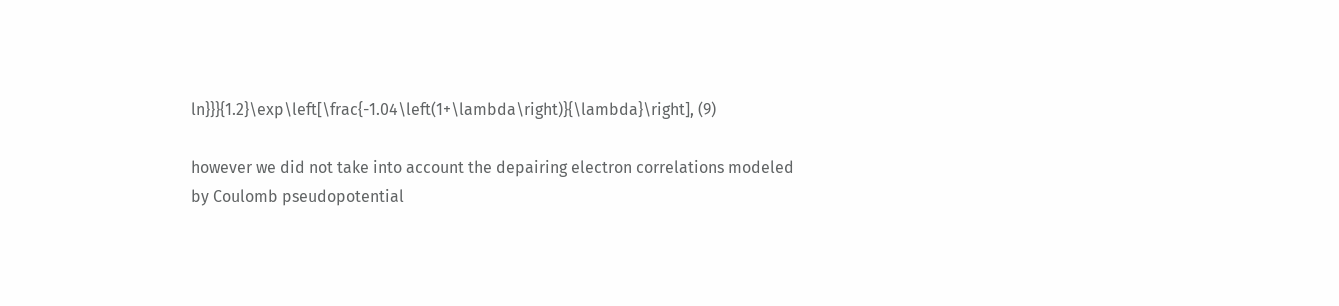ln}}}{1.2}\exp\left[\frac{-1.04\left(1+\lambda\right)}{\lambda}\right], (9)

however we did not take into account the depairing electron correlations modeled by Coulomb pseudopotential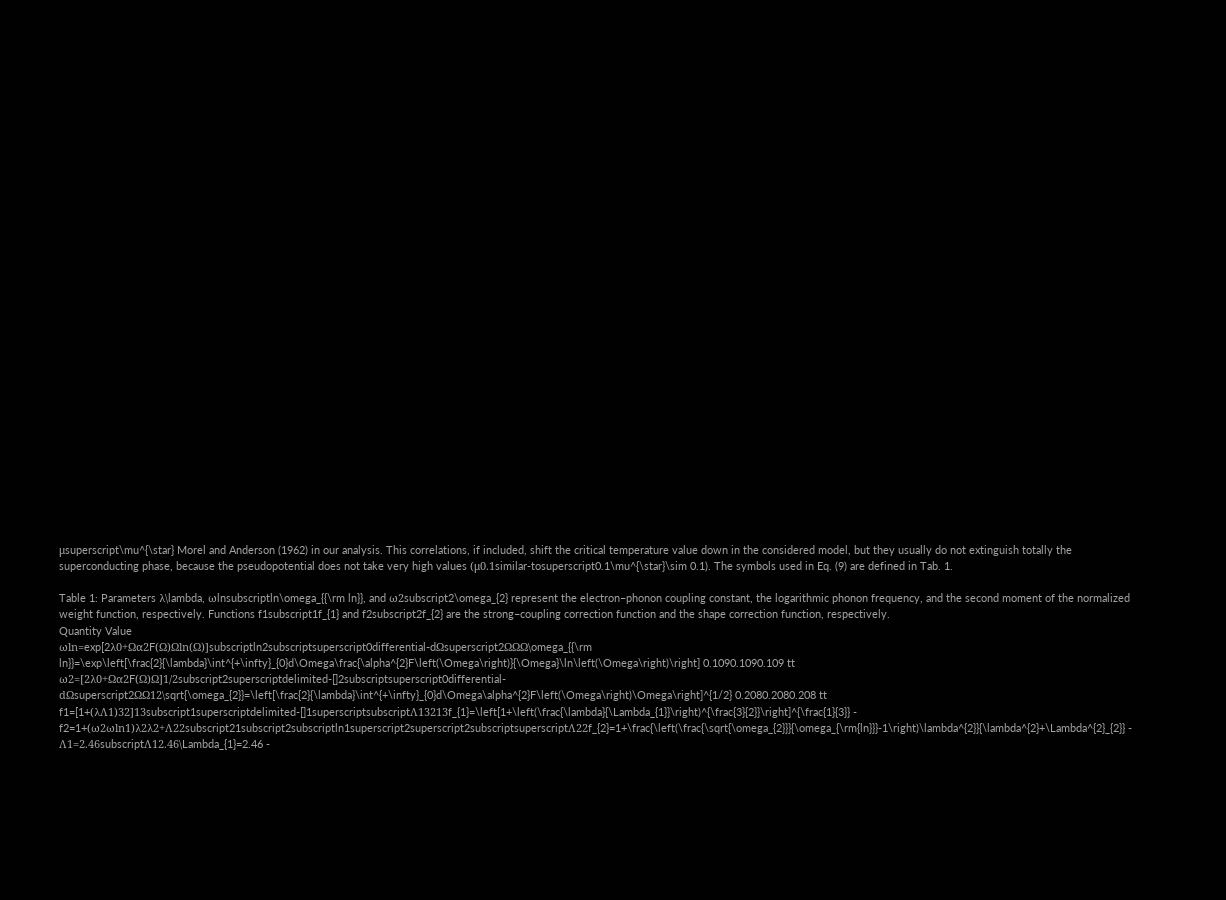μsuperscript\mu^{\star} Morel and Anderson (1962) in our analysis. This correlations, if included, shift the critical temperature value down in the considered model, but they usually do not extinguish totally the superconducting phase, because the pseudopotential does not take very high values (μ0.1similar-tosuperscript0.1\mu^{\star}\sim 0.1). The symbols used in Eq. (9) are defined in Tab. 1.

Table 1: Parameters λ\lambda, ωlnsubscriptln\omega_{{\rm ln}}, and ω2subscript2\omega_{2} represent the electron–phonon coupling constant, the logarithmic phonon frequency, and the second moment of the normalized weight function, respectively. Functions f1subscript1f_{1} and f2subscript2f_{2} are the strong–coupling correction function and the shape correction function, respectively.
Quantity Value
ωln=exp[2λ0+Ωα2F(Ω)Ωln(Ω)]subscriptln2subscriptsuperscript0differential-dΩsuperscript2ΩΩΩ\omega_{{\rm ln}}=\exp\left[\frac{2}{\lambda}\int^{+\infty}_{0}d\Omega\frac{\alpha^{2}F\left(\Omega\right)}{\Omega}\ln\left(\Omega\right)\right] 0.1090.1090.109 tt
ω2=[2λ0+Ωα2F(Ω)Ω]1/2subscript2superscriptdelimited-[]2subscriptsuperscript0differential-dΩsuperscript2ΩΩ12\sqrt{\omega_{2}}=\left[\frac{2}{\lambda}\int^{+\infty}_{0}d\Omega\alpha^{2}F\left(\Omega\right)\Omega\right]^{1/2} 0.2080.2080.208 tt
f1=[1+(λΛ1)32]13subscript1superscriptdelimited-[]1superscriptsubscriptΛ13213f_{1}=\left[1+\left(\frac{\lambda}{\Lambda_{1}}\right)^{\frac{3}{2}}\right]^{\frac{1}{3}} -
f2=1+(ω2ωln1)λ2λ2+Λ22subscript21subscript2subscriptln1superscript2superscript2subscriptsuperscriptΛ22f_{2}=1+\frac{\left(\frac{\sqrt{\omega_{2}}}{\omega_{\rm{ln}}}-1\right)\lambda^{2}}{\lambda^{2}+\Lambda^{2}_{2}} -
Λ1=2.46subscriptΛ12.46\Lambda_{1}=2.46 -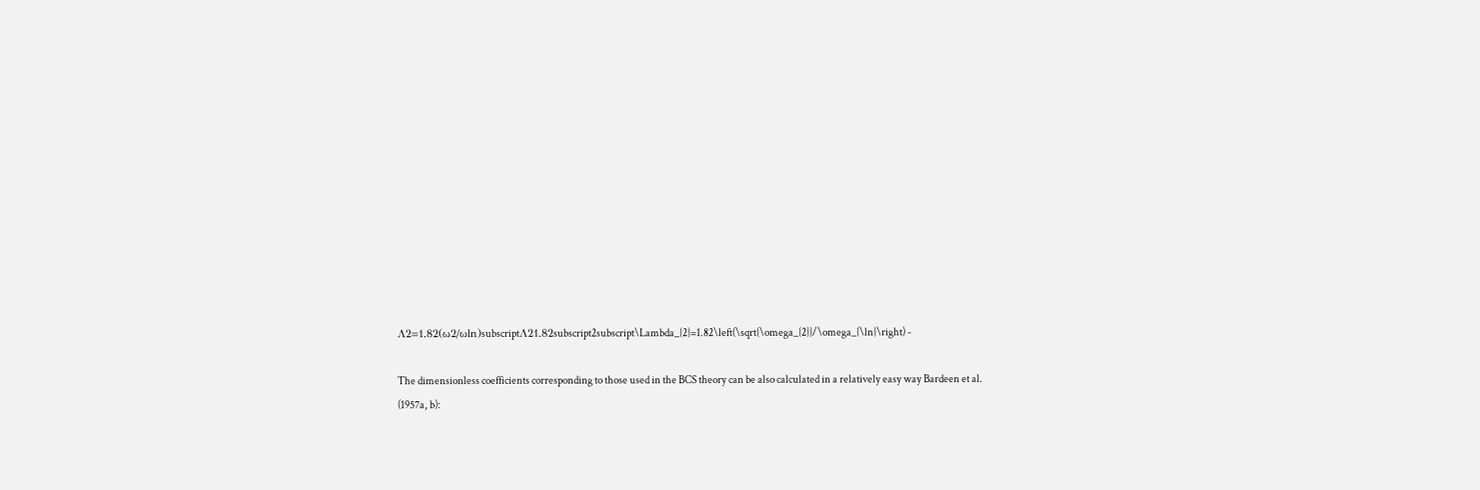Λ2=1.82(ω2/ωln)subscriptΛ21.82subscript2subscript\Lambda_{2}=1.82\left(\sqrt{\omega_{2}}/\omega_{\ln}\right) -

The dimensionless coefficients corresponding to those used in the BCS theory can be also calculated in a relatively easy way Bardeen et al. (1957a, b):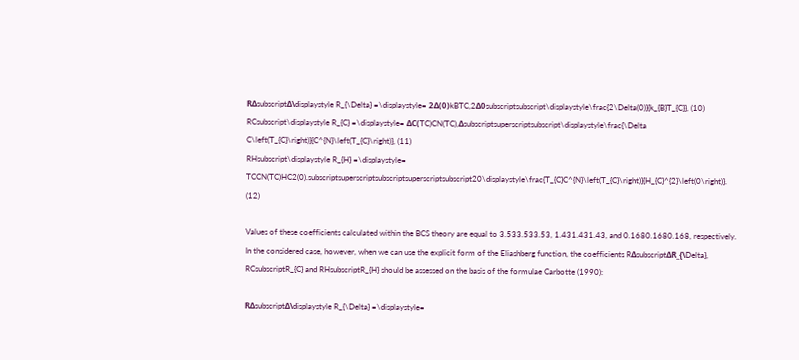RΔsubscriptΔ\displaystyle R_{\Delta} =\displaystyle= 2Δ(0)kBTC,2Δ0subscriptsubscript\displaystyle\frac{2\Delta(0)}{k_{B}T_{C}}, (10)
RCsubscript\displaystyle R_{C} =\displaystyle= ΔC(TC)CN(TC),Δsubscriptsuperscriptsubscript\displaystyle\frac{\Delta C\left(T_{C}\right)}{C^{N}\left(T_{C}\right)}, (11)
RHsubscript\displaystyle R_{H} =\displaystyle= TCCN(TC)HC2(0).subscriptsuperscriptsubscriptsuperscriptsubscript20\displaystyle\frac{T_{C}C^{N}\left(T_{C}\right)}{H_{C}^{2}\left(0\right)}. (12)

Values of these coefficients calculated within the BCS theory are equal to 3.533.533.53, 1.431.431.43, and 0.1680.1680.168, respectively. In the considered case, however, when we can use the explicit form of the Eliashberg function, the coefficients RΔsubscriptΔR_{\Delta}, RCsubscriptR_{C} and RHsubscriptR_{H} should be assessed on the basis of the formulae Carbotte (1990):

RΔsubscriptΔ\displaystyle R_{\Delta} =\displaystyle=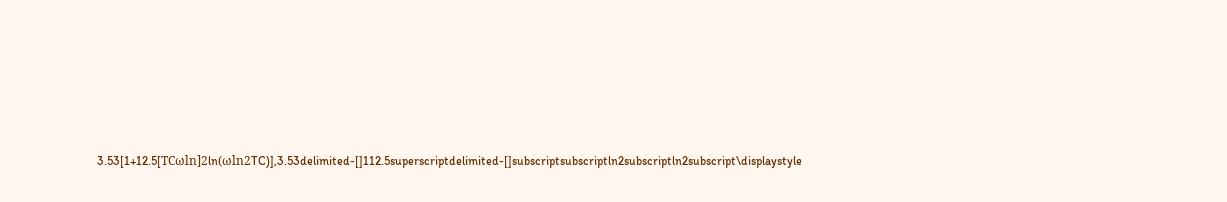3.53[1+12.5[TCωln]2ln(ωln2TC)],3.53delimited-[]112.5superscriptdelimited-[]subscriptsubscriptln2subscriptln2subscript\displaystyle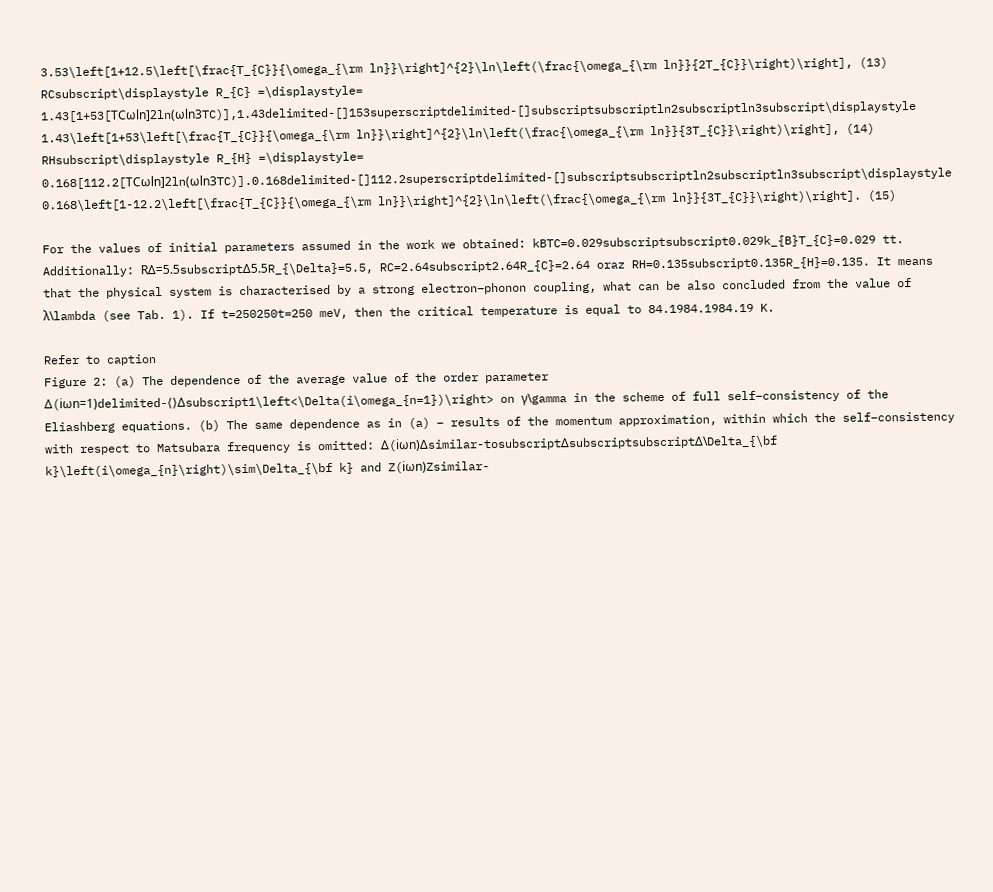3.53\left[1+12.5\left[\frac{T_{C}}{\omega_{\rm ln}}\right]^{2}\ln\left(\frac{\omega_{\rm ln}}{2T_{C}}\right)\right], (13)
RCsubscript\displaystyle R_{C} =\displaystyle= 1.43[1+53[TCωln]2ln(ωln3TC)],1.43delimited-[]153superscriptdelimited-[]subscriptsubscriptln2subscriptln3subscript\displaystyle 1.43\left[1+53\left[\frac{T_{C}}{\omega_{\rm ln}}\right]^{2}\ln\left(\frac{\omega_{\rm ln}}{3T_{C}}\right)\right], (14)
RHsubscript\displaystyle R_{H} =\displaystyle= 0.168[112.2[TCωln]2ln(ωln3TC)].0.168delimited-[]112.2superscriptdelimited-[]subscriptsubscriptln2subscriptln3subscript\displaystyle 0.168\left[1-12.2\left[\frac{T_{C}}{\omega_{\rm ln}}\right]^{2}\ln\left(\frac{\omega_{\rm ln}}{3T_{C}}\right)\right]. (15)

For the values of initial parameters assumed in the work we obtained: kBTC=0.029subscriptsubscript0.029k_{B}T_{C}=0.029 tt. Additionally: RΔ=5.5subscriptΔ5.5R_{\Delta}=5.5, RC=2.64subscript2.64R_{C}=2.64 oraz RH=0.135subscript0.135R_{H}=0.135. It means that the physical system is characterised by a strong electron–phonon coupling, what can be also concluded from the value of λ\lambda (see Tab. 1). If t=250250t=250 meV, then the critical temperature is equal to 84.1984.1984.19 K.

Refer to caption
Figure 2: (a) The dependence of the average value of the order parameter Δ(iωn=1)delimited-⟨⟩Δsubscript1\left<\Delta(i\omega_{n=1})\right> on γ\gamma in the scheme of full self–consistency of the Eliashberg equations. (b) The same dependence as in (a) – results of the momentum approximation, within which the self–consistency with respect to Matsubara frequency is omitted: Δ(iωn)Δsimilar-tosubscriptΔsubscriptsubscriptΔ\Delta_{\bf k}\left(i\omega_{n}\right)\sim\Delta_{\bf k} and Z(iωn)Zsimilar-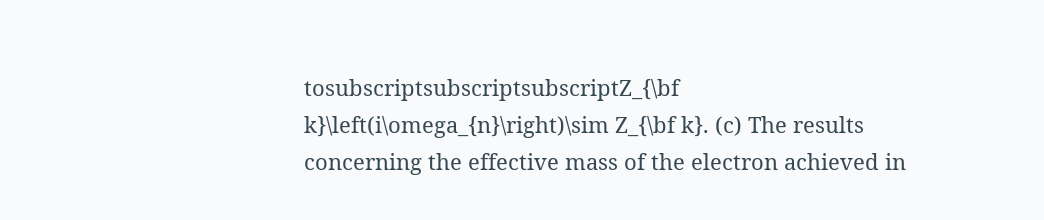tosubscriptsubscriptsubscriptZ_{\bf k}\left(i\omega_{n}\right)\sim Z_{\bf k}. (c) The results concerning the effective mass of the electron achieved in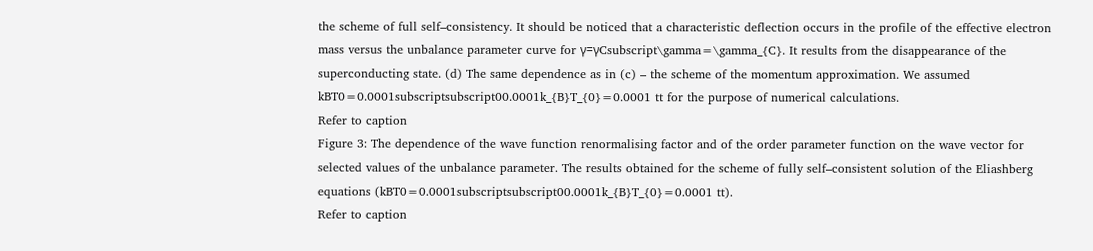the scheme of full self–consistency. It should be noticed that a characteristic deflection occurs in the profile of the effective electron mass versus the unbalance parameter curve for γ=γCsubscript\gamma=\gamma_{C}. It results from the disappearance of the superconducting state. (d) The same dependence as in (c) – the scheme of the momentum approximation. We assumed kBT0=0.0001subscriptsubscript00.0001k_{B}T_{0}=0.0001 tt for the purpose of numerical calculations.
Refer to caption
Figure 3: The dependence of the wave function renormalising factor and of the order parameter function on the wave vector for selected values of the unbalance parameter. The results obtained for the scheme of fully self–consistent solution of the Eliashberg equations (kBT0=0.0001subscriptsubscript00.0001k_{B}T_{0}=0.0001 tt).
Refer to caption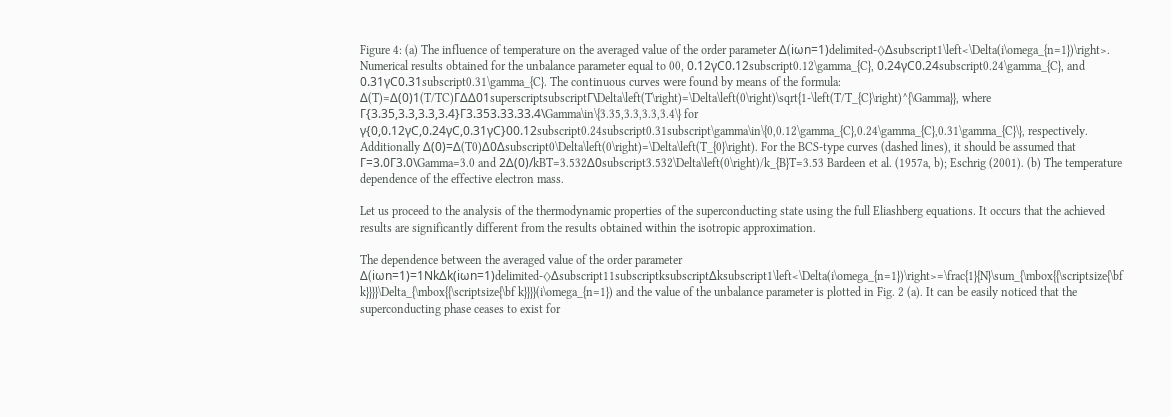Figure 4: (a) The influence of temperature on the averaged value of the order parameter Δ(iωn=1)delimited-⟨⟩Δsubscript1\left<\Delta(i\omega_{n=1})\right>. Numerical results obtained for the unbalance parameter equal to 00, 0.12γC0.12subscript0.12\gamma_{C}, 0.24γC0.24subscript0.24\gamma_{C}, and 0.31γC0.31subscript0.31\gamma_{C}. The continuous curves were found by means of the formula: Δ(T)=Δ(0)1(T/TC)ΓΔΔ01superscriptsubscriptΓ\Delta\left(T\right)=\Delta\left(0\right)\sqrt{1-\left(T/T_{C}\right)^{\Gamma}}, where Γ{3.35,3.3,3.3,3.4}Γ3.353.33.33.4\Gamma\in\{3.35,3.3,3.3,3.4\} for γ{0,0.12γC,0.24γC,0.31γC}00.12subscript0.24subscript0.31subscript\gamma\in\{0,0.12\gamma_{C},0.24\gamma_{C},0.31\gamma_{C}\}, respectively. Additionally Δ(0)=Δ(T0)Δ0Δsubscript0\Delta\left(0\right)=\Delta\left(T_{0}\right). For the BCS-type curves (dashed lines), it should be assumed that Γ=3.0Γ3.0\Gamma=3.0 and 2Δ(0)/kBT=3.532Δ0subscript3.532\Delta\left(0\right)/k_{B}T=3.53 Bardeen et al. (1957a, b); Eschrig (2001). (b) The temperature dependence of the effective electron mass.

Let us proceed to the analysis of the thermodynamic properties of the superconducting state using the full Eliashberg equations. It occurs that the achieved results are significantly different from the results obtained within the isotropic approximation.

The dependence between the averaged value of the order parameter Δ(iωn=1)=1NkΔk(iωn=1)delimited-⟨⟩Δsubscript11subscriptksubscriptΔksubscript1\left<\Delta(i\omega_{n=1})\right>=\frac{1}{N}\sum_{\mbox{{\scriptsize{\bf k}}}}\Delta_{\mbox{{\scriptsize{\bf k}}}}(i\omega_{n=1}) and the value of the unbalance parameter is plotted in Fig. 2 (a). It can be easily noticed that the superconducting phase ceases to exist for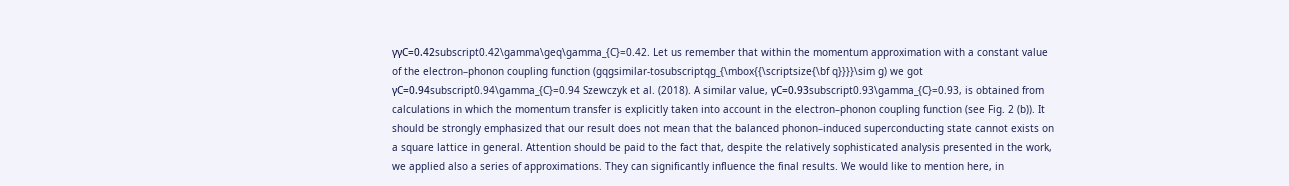γγC=0.42subscript0.42\gamma\geq\gamma_{C}=0.42. Let us remember that within the momentum approximation with a constant value of the electron–phonon coupling function (gqgsimilar-tosubscriptqg_{\mbox{{\scriptsize{\bf q}}}}\sim g) we got γC=0.94subscript0.94\gamma_{C}=0.94 Szewczyk et al. (2018). A similar value, γC=0.93subscript0.93\gamma_{C}=0.93, is obtained from calculations in which the momentum transfer is explicitly taken into account in the electron–phonon coupling function (see Fig. 2 (b)). It should be strongly emphasized that our result does not mean that the balanced phonon–induced superconducting state cannot exists on a square lattice in general. Attention should be paid to the fact that, despite the relatively sophisticated analysis presented in the work, we applied also a series of approximations. They can significantly influence the final results. We would like to mention here, in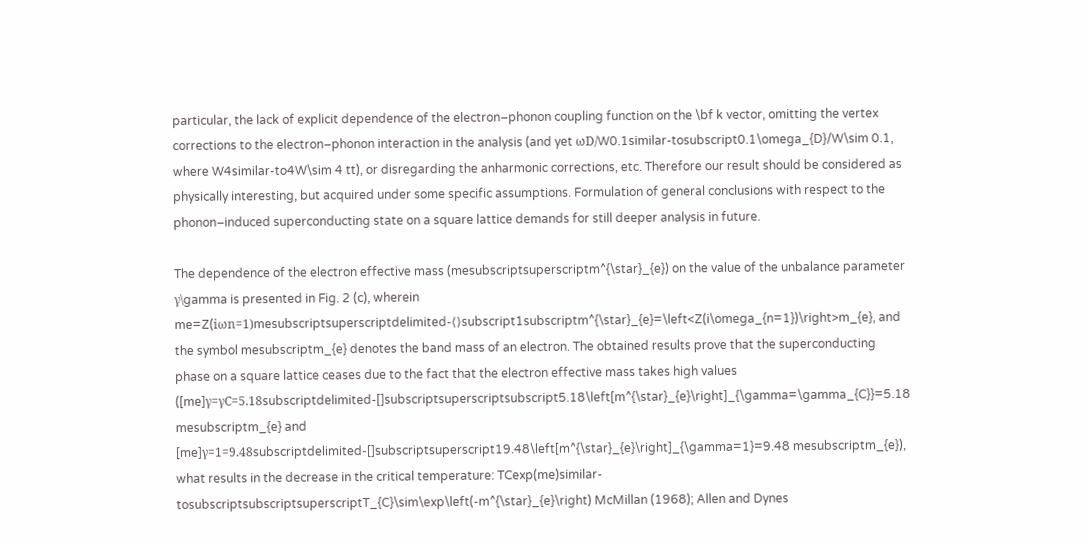particular, the lack of explicit dependence of the electron–phonon coupling function on the \bf k vector, omitting the vertex corrections to the electron–phonon interaction in the analysis (and yet ωD/W0.1similar-tosubscript0.1\omega_{D}/W\sim 0.1, where W4similar-to4W\sim 4 tt), or disregarding the anharmonic corrections, etc. Therefore our result should be considered as physically interesting, but acquired under some specific assumptions. Formulation of general conclusions with respect to the phonon–induced superconducting state on a square lattice demands for still deeper analysis in future.

The dependence of the electron effective mass (mesubscriptsuperscriptm^{\star}_{e}) on the value of the unbalance parameter γ\gamma is presented in Fig. 2 (c), wherein me=Z(iωn=1)mesubscriptsuperscriptdelimited-⟨⟩subscript1subscriptm^{\star}_{e}=\left<Z(i\omega_{n=1})\right>m_{e}, and the symbol mesubscriptm_{e} denotes the band mass of an electron. The obtained results prove that the superconducting phase on a square lattice ceases due to the fact that the electron effective mass takes high values ([me]γ=γC=5.18subscriptdelimited-[]subscriptsuperscriptsubscript5.18\left[m^{\star}_{e}\right]_{\gamma=\gamma_{C}}=5.18 mesubscriptm_{e} and [me]γ=1=9.48subscriptdelimited-[]subscriptsuperscript19.48\left[m^{\star}_{e}\right]_{\gamma=1}=9.48 mesubscriptm_{e}), what results in the decrease in the critical temperature: TCexp(me)similar-tosubscriptsubscriptsuperscriptT_{C}\sim\exp\left(-m^{\star}_{e}\right) McMillan (1968); Allen and Dynes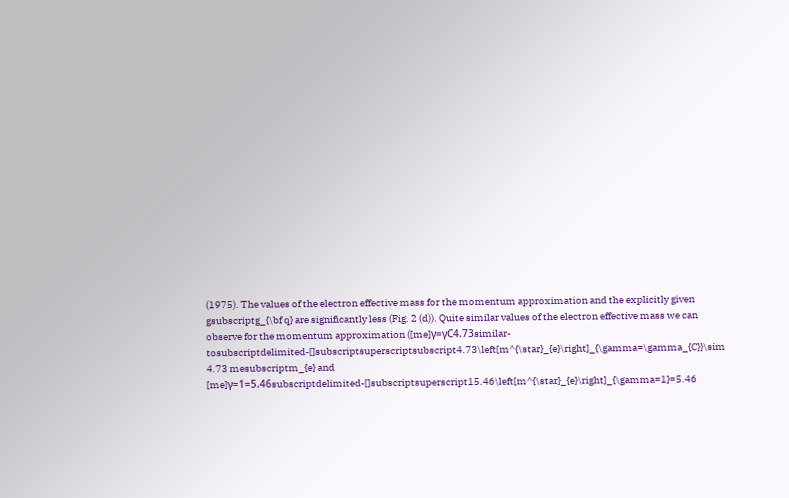(1975). The values of the electron effective mass for the momentum approximation and the explicitly given gsubscriptg_{\bf q} are significantly less (Fig. 2 (d)). Quite similar values of the electron effective mass we can observe for the momentum approximation ([me]γ=γC4.73similar-tosubscriptdelimited-[]subscriptsuperscriptsubscript4.73\left[m^{\star}_{e}\right]_{\gamma=\gamma_{C}}\sim 4.73 mesubscriptm_{e} and [me]γ=1=5.46subscriptdelimited-[]subscriptsuperscript15.46\left[m^{\star}_{e}\right]_{\gamma=1}=5.46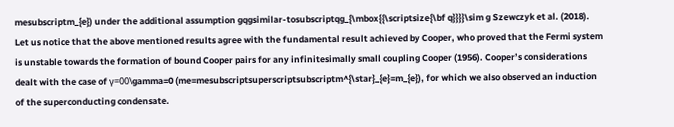mesubscriptm_{e}) under the additional assumption gqgsimilar-tosubscriptqg_{\mbox{{\scriptsize{\bf q}}}}\sim g Szewczyk et al. (2018). Let us notice that the above mentioned results agree with the fundamental result achieved by Cooper, who proved that the Fermi system is unstable towards the formation of bound Cooper pairs for any infinitesimally small coupling Cooper (1956). Cooper’s considerations dealt with the case of γ=00\gamma=0 (me=mesubscriptsuperscriptsubscriptm^{\star}_{e}=m_{e}), for which we also observed an induction of the superconducting condensate.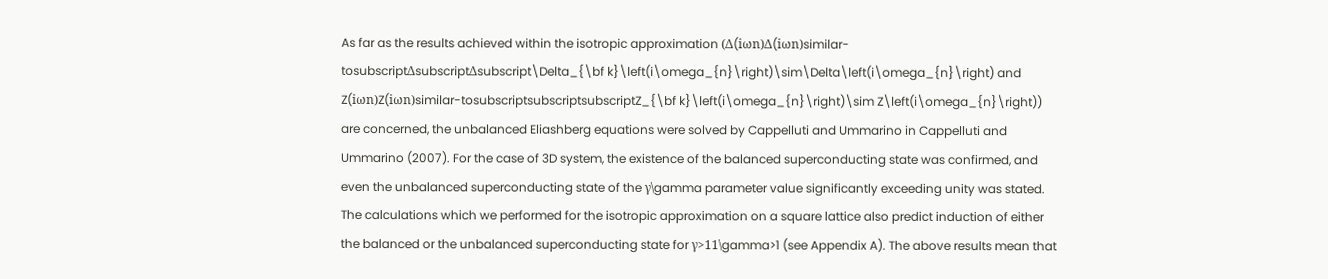As far as the results achieved within the isotropic approximation (Δ(iωn)Δ(iωn)similar-tosubscriptΔsubscriptΔsubscript\Delta_{\bf k}\left(i\omega_{n}\right)\sim\Delta\left(i\omega_{n}\right) and Z(iωn)Z(iωn)similar-tosubscriptsubscriptsubscriptZ_{\bf k}\left(i\omega_{n}\right)\sim Z\left(i\omega_{n}\right)) are concerned, the unbalanced Eliashberg equations were solved by Cappelluti and Ummarino in Cappelluti and Ummarino (2007). For the case of 3D system, the existence of the balanced superconducting state was confirmed, and even the unbalanced superconducting state of the γ\gamma parameter value significantly exceeding unity was stated. The calculations which we performed for the isotropic approximation on a square lattice also predict induction of either the balanced or the unbalanced superconducting state for γ>11\gamma>1 (see Appendix A). The above results mean that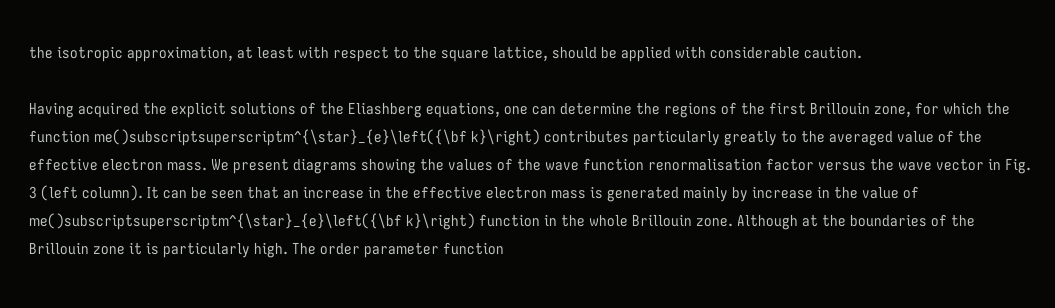the isotropic approximation, at least with respect to the square lattice, should be applied with considerable caution.

Having acquired the explicit solutions of the Eliashberg equations, one can determine the regions of the first Brillouin zone, for which the function me()subscriptsuperscriptm^{\star}_{e}\left({\bf k}\right) contributes particularly greatly to the averaged value of the effective electron mass. We present diagrams showing the values of the wave function renormalisation factor versus the wave vector in Fig. 3 (left column). It can be seen that an increase in the effective electron mass is generated mainly by increase in the value of me()subscriptsuperscriptm^{\star}_{e}\left({\bf k}\right) function in the whole Brillouin zone. Although at the boundaries of the Brillouin zone it is particularly high. The order parameter function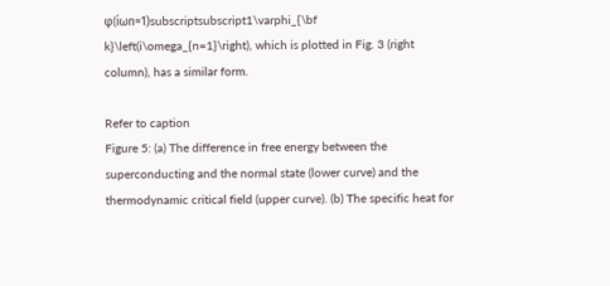φ(iωn=1)subscriptsubscript1\varphi_{\bf k}\left(i\omega_{n=1}\right), which is plotted in Fig. 3 (right column), has a similar form.

Refer to caption
Figure 5: (a) The difference in free energy between the superconducting and the normal state (lower curve) and the thermodynamic critical field (upper curve). (b) The specific heat for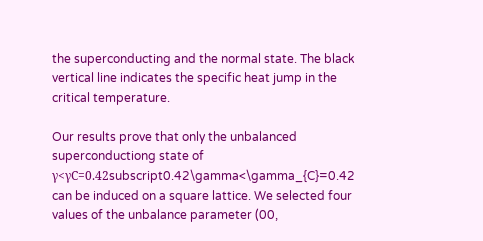the superconducting and the normal state. The black vertical line indicates the specific heat jump in the critical temperature.

Our results prove that only the unbalanced superconductiong state of γ<γC=0.42subscript0.42\gamma<\gamma_{C}=0.42 can be induced on a square lattice. We selected four values of the unbalance parameter (00,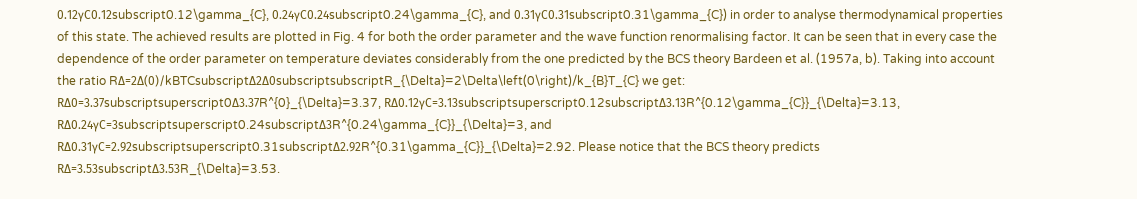0.12γC0.12subscript0.12\gamma_{C}, 0.24γC0.24subscript0.24\gamma_{C}, and 0.31γC0.31subscript0.31\gamma_{C}) in order to analyse thermodynamical properties of this state. The achieved results are plotted in Fig. 4 for both the order parameter and the wave function renormalising factor. It can be seen that in every case the dependence of the order parameter on temperature deviates considerably from the one predicted by the BCS theory Bardeen et al. (1957a, b). Taking into account the ratio RΔ=2Δ(0)/kBTCsubscriptΔ2Δ0subscriptsubscriptR_{\Delta}=2\Delta\left(0\right)/k_{B}T_{C} we get: RΔ0=3.37subscriptsuperscript0Δ3.37R^{0}_{\Delta}=3.37, RΔ0.12γC=3.13subscriptsuperscript0.12subscriptΔ3.13R^{0.12\gamma_{C}}_{\Delta}=3.13, RΔ0.24γC=3subscriptsuperscript0.24subscriptΔ3R^{0.24\gamma_{C}}_{\Delta}=3, and RΔ0.31γC=2.92subscriptsuperscript0.31subscriptΔ2.92R^{0.31\gamma_{C}}_{\Delta}=2.92. Please notice that the BCS theory predicts RΔ=3.53subscriptΔ3.53R_{\Delta}=3.53.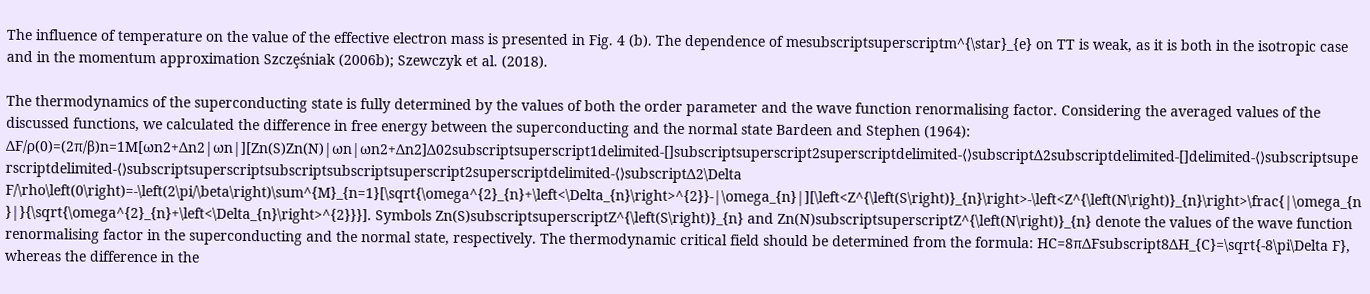The influence of temperature on the value of the effective electron mass is presented in Fig. 4 (b). The dependence of mesubscriptsuperscriptm^{\star}_{e} on TT is weak, as it is both in the isotropic case and in the momentum approximation Szczȩśniak (2006b); Szewczyk et al. (2018).

The thermodynamics of the superconducting state is fully determined by the values of both the order parameter and the wave function renormalising factor. Considering the averaged values of the discussed functions, we calculated the difference in free energy between the superconducting and the normal state Bardeen and Stephen (1964): ΔF/ρ(0)=(2π/β)n=1M[ωn2+Δn2|ωn|][Zn(S)Zn(N)|ωn|ωn2+Δn2]Δ02subscriptsuperscript1delimited-[]subscriptsuperscript2superscriptdelimited-⟨⟩subscriptΔ2subscriptdelimited-[]delimited-⟨⟩subscriptsuperscriptdelimited-⟨⟩subscriptsuperscriptsubscriptsubscriptsuperscript2superscriptdelimited-⟨⟩subscriptΔ2\Delta F/\rho\left(0\right)=-\left(2\pi/\beta\right)\sum^{M}_{n=1}[\sqrt{\omega^{2}_{n}+\left<\Delta_{n}\right>^{2}}-|\omega_{n}|][\left<Z^{\left(S\right)}_{n}\right>-\left<Z^{\left(N\right)}_{n}\right>\frac{|\omega_{n}|}{\sqrt{\omega^{2}_{n}+\left<\Delta_{n}\right>^{2}}}]. Symbols Zn(S)subscriptsuperscriptZ^{\left(S\right)}_{n} and Zn(N)subscriptsuperscriptZ^{\left(N\right)}_{n} denote the values of the wave function renormalising factor in the superconducting and the normal state, respectively. The thermodynamic critical field should be determined from the formula: HC=8πΔFsubscript8ΔH_{C}=\sqrt{-8\pi\Delta F}, whereas the difference in the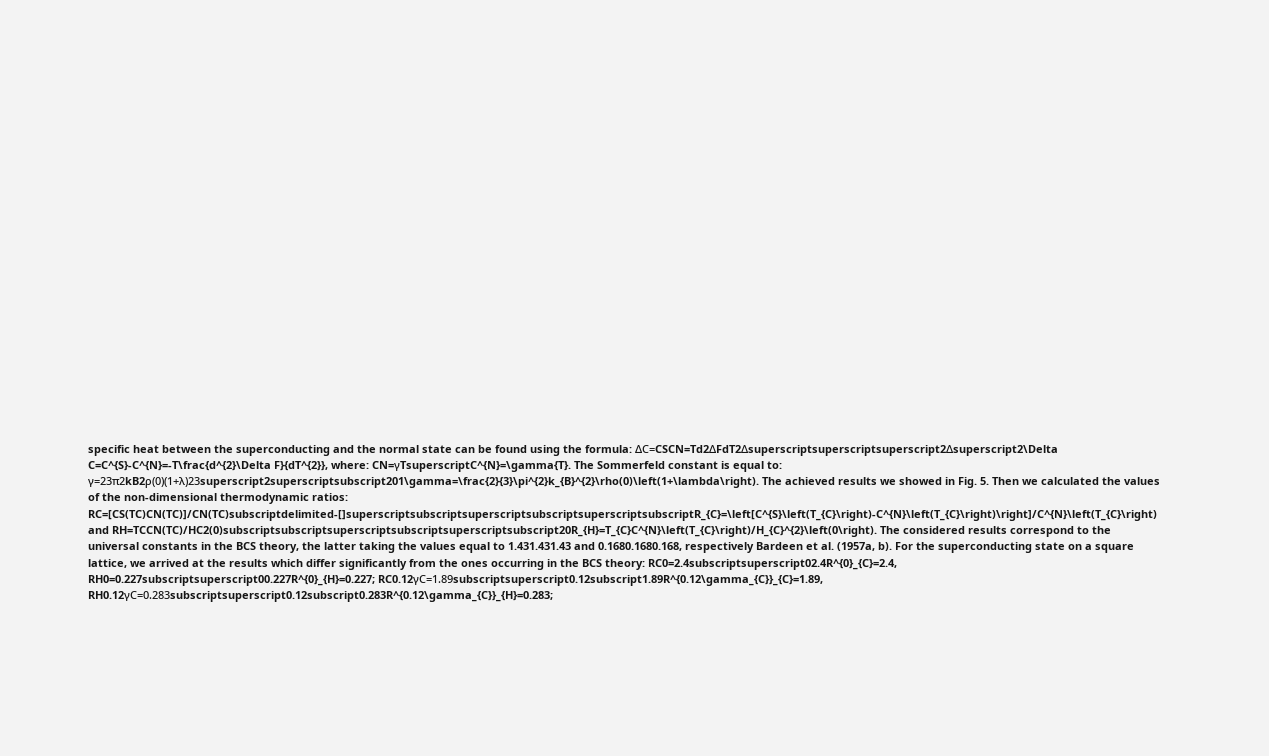specific heat between the superconducting and the normal state can be found using the formula: ΔC=CSCN=Td2ΔFdT2Δsuperscriptsuperscriptsuperscript2Δsuperscript2\Delta C=C^{S}-C^{N}=-T\frac{d^{2}\Delta F}{dT^{2}}, where: CN=γTsuperscriptC^{N}=\gamma{T}. The Sommerfeld constant is equal to: γ=23π2kB2ρ(0)(1+λ)23superscript2superscriptsubscript201\gamma=\frac{2}{3}\pi^{2}k_{B}^{2}\rho(0)\left(1+\lambda\right). The achieved results we showed in Fig. 5. Then we calculated the values of the non-dimensional thermodynamic ratios: RC=[CS(TC)CN(TC)]/CN(TC)subscriptdelimited-[]superscriptsubscriptsuperscriptsubscriptsuperscriptsubscriptR_{C}=\left[C^{S}\left(T_{C}\right)-C^{N}\left(T_{C}\right)\right]/C^{N}\left(T_{C}\right) and RH=TCCN(TC)/HC2(0)subscriptsubscriptsuperscriptsubscriptsuperscriptsubscript20R_{H}=T_{C}C^{N}\left(T_{C}\right)/H_{C}^{2}\left(0\right). The considered results correspond to the universal constants in the BCS theory, the latter taking the values equal to 1.431.431.43 and 0.1680.1680.168, respectively Bardeen et al. (1957a, b). For the superconducting state on a square lattice, we arrived at the results which differ significantly from the ones occurring in the BCS theory: RC0=2.4subscriptsuperscript02.4R^{0}_{C}=2.4, RH0=0.227subscriptsuperscript00.227R^{0}_{H}=0.227; RC0.12γC=1.89subscriptsuperscript0.12subscript1.89R^{0.12\gamma_{C}}_{C}=1.89, RH0.12γC=0.283subscriptsuperscript0.12subscript0.283R^{0.12\gamma_{C}}_{H}=0.283;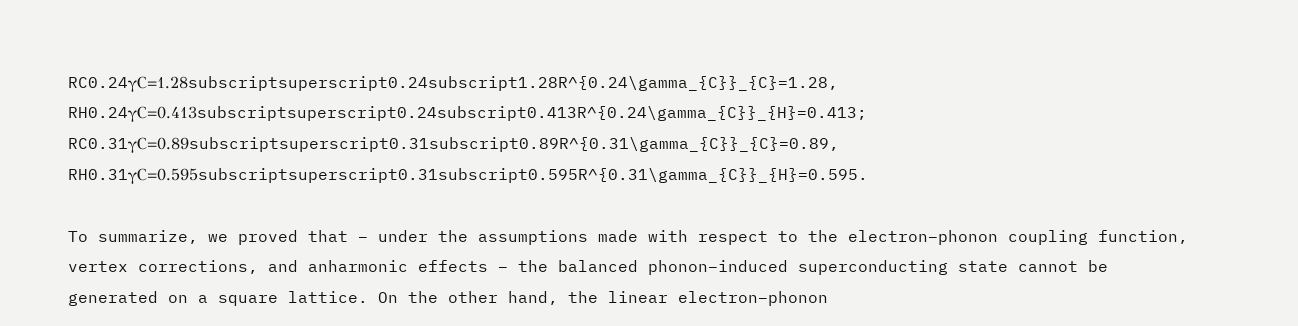RC0.24γC=1.28subscriptsuperscript0.24subscript1.28R^{0.24\gamma_{C}}_{C}=1.28, RH0.24γC=0.413subscriptsuperscript0.24subscript0.413R^{0.24\gamma_{C}}_{H}=0.413; RC0.31γC=0.89subscriptsuperscript0.31subscript0.89R^{0.31\gamma_{C}}_{C}=0.89, RH0.31γC=0.595subscriptsuperscript0.31subscript0.595R^{0.31\gamma_{C}}_{H}=0.595.

To summarize, we proved that – under the assumptions made with respect to the electron–phonon coupling function, vertex corrections, and anharmonic effects – the balanced phonon–induced superconducting state cannot be generated on a square lattice. On the other hand, the linear electron–phonon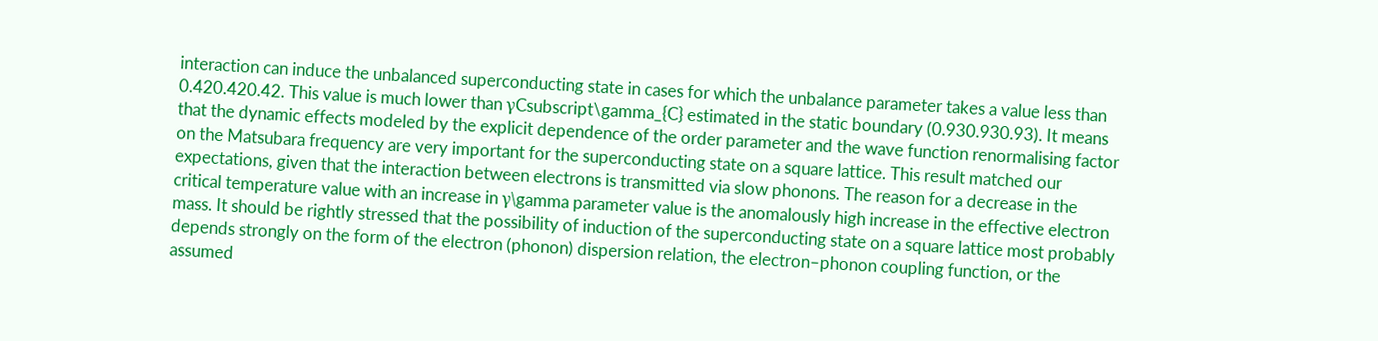interaction can induce the unbalanced superconducting state in cases for which the unbalance parameter takes a value less than 0.420.420.42. This value is much lower than γCsubscript\gamma_{C} estimated in the static boundary (0.930.930.93). It means that the dynamic effects modeled by the explicit dependence of the order parameter and the wave function renormalising factor on the Matsubara frequency are very important for the superconducting state on a square lattice. This result matched our expectations, given that the interaction between electrons is transmitted via slow phonons. The reason for a decrease in the critical temperature value with an increase in γ\gamma parameter value is the anomalously high increase in the effective electron mass. It should be rightly stressed that the possibility of induction of the superconducting state on a square lattice most probably depends strongly on the form of the electron (phonon) dispersion relation, the electron–phonon coupling function, or the assumed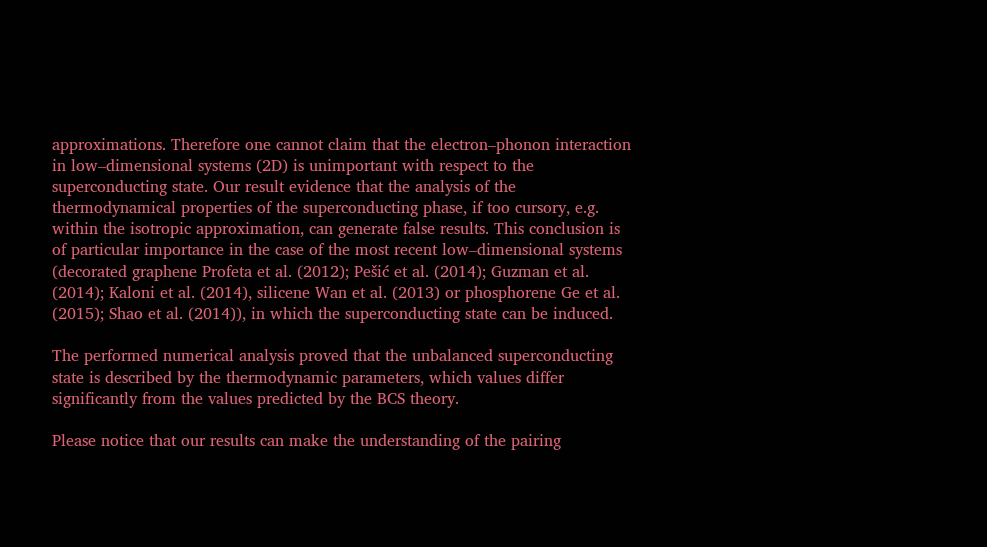approximations. Therefore one cannot claim that the electron–phonon interaction in low–dimensional systems (2D) is unimportant with respect to the superconducting state. Our result evidence that the analysis of the thermodynamical properties of the superconducting phase, if too cursory, e.g. within the isotropic approximation, can generate false results. This conclusion is of particular importance in the case of the most recent low–dimensional systems (decorated graphene Profeta et al. (2012); Pešić et al. (2014); Guzman et al. (2014); Kaloni et al. (2014), silicene Wan et al. (2013) or phosphorene Ge et al. (2015); Shao et al. (2014)), in which the superconducting state can be induced.

The performed numerical analysis proved that the unbalanced superconducting state is described by the thermodynamic parameters, which values differ significantly from the values predicted by the BCS theory.

Please notice that our results can make the understanding of the pairing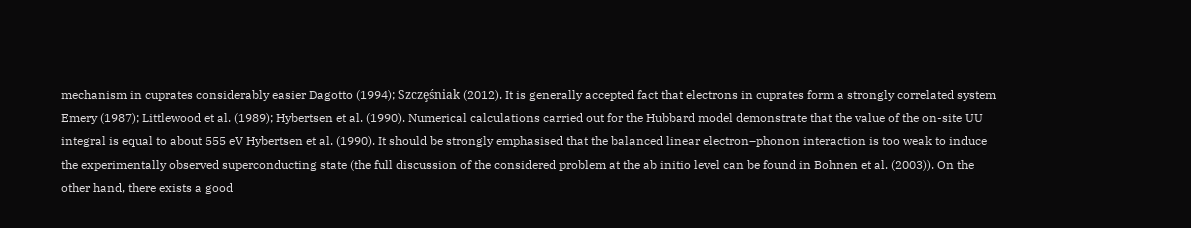mechanism in cuprates considerably easier Dagotto (1994); Szczȩśniak (2012). It is generally accepted fact that electrons in cuprates form a strongly correlated system Emery (1987); Littlewood et al. (1989); Hybertsen et al. (1990). Numerical calculations carried out for the Hubbard model demonstrate that the value of the on-site UU integral is equal to about 555 eV Hybertsen et al. (1990). It should be strongly emphasised that the balanced linear electron–phonon interaction is too weak to induce the experimentally observed superconducting state (the full discussion of the considered problem at the ab initio level can be found in Bohnen et al. (2003)). On the other hand, there exists a good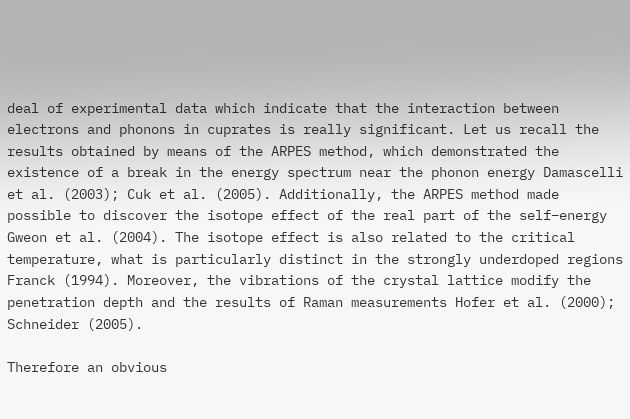deal of experimental data which indicate that the interaction between electrons and phonons in cuprates is really significant. Let us recall the results obtained by means of the ARPES method, which demonstrated the existence of a break in the energy spectrum near the phonon energy Damascelli et al. (2003); Cuk et al. (2005). Additionally, the ARPES method made possible to discover the isotope effect of the real part of the self–energy Gweon et al. (2004). The isotope effect is also related to the critical temperature, what is particularly distinct in the strongly underdoped regions Franck (1994). Moreover, the vibrations of the crystal lattice modify the penetration depth and the results of Raman measurements Hofer et al. (2000); Schneider (2005).

Therefore an obvious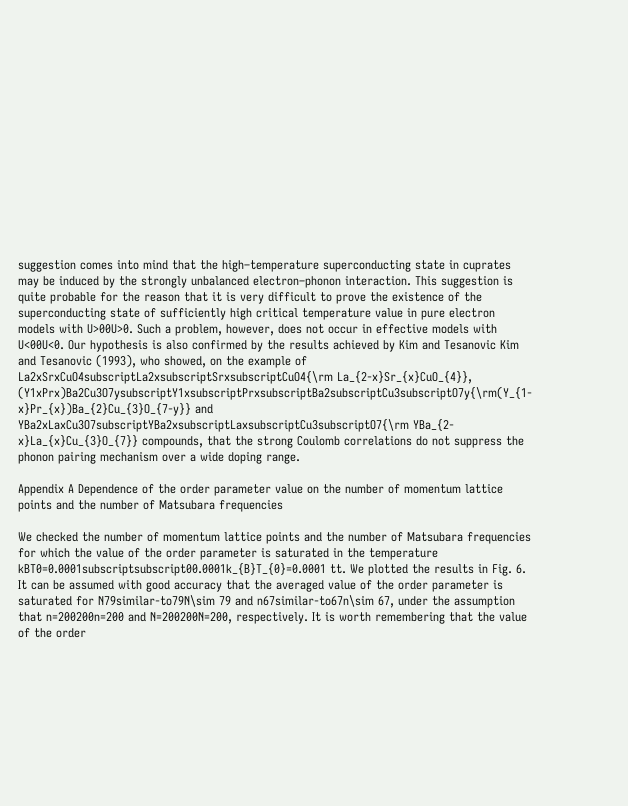suggestion comes into mind that the high–temperature superconducting state in cuprates may be induced by the strongly unbalanced electron–phonon interaction. This suggestion is quite probable for the reason that it is very difficult to prove the existence of the superconducting state of sufficiently high critical temperature value in pure electron models with U>00U>0. Such a problem, however, does not occur in effective models with U<00U<0. Our hypothesis is also confirmed by the results achieved by Kim and Tesanovic Kim and Tesanovic (1993), who showed, on the example of La2xSrxCuO4subscriptLa2xsubscriptSrxsubscriptCuO4{\rm La_{2-x}Sr_{x}CuO_{4}}, (Y1xPrx)Ba2Cu3O7ysubscriptY1xsubscriptPrxsubscriptBa2subscriptCu3subscriptO7y{\rm(Y_{1-x}Pr_{x})Ba_{2}Cu_{3}O_{7-y}} and YBa2xLaxCu3O7subscriptYBa2xsubscriptLaxsubscriptCu3subscriptO7{\rm YBa_{2-x}La_{x}Cu_{3}O_{7}} compounds, that the strong Coulomb correlations do not suppress the phonon pairing mechanism over a wide doping range.

Appendix A Dependence of the order parameter value on the number of momentum lattice points and the number of Matsubara frequencies

We checked the number of momentum lattice points and the number of Matsubara frequencies for which the value of the order parameter is saturated in the temperature kBT0=0.0001subscriptsubscript00.0001k_{B}T_{0}=0.0001 tt. We plotted the results in Fig. 6. It can be assumed with good accuracy that the averaged value of the order parameter is saturated for N79similar-to79N\sim 79 and n67similar-to67n\sim 67, under the assumption that n=200200n=200 and N=200200N=200, respectively. It is worth remembering that the value of the order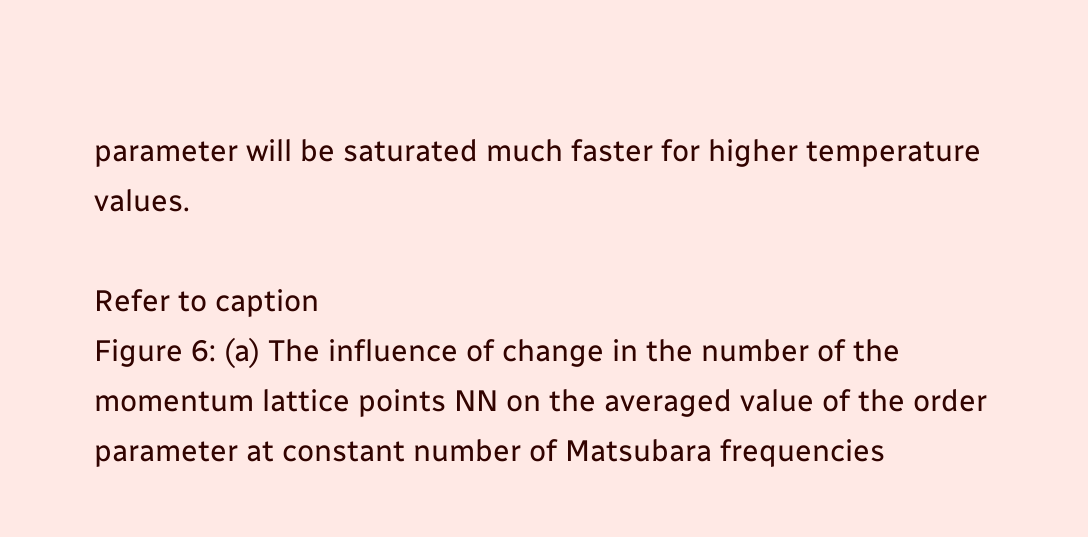parameter will be saturated much faster for higher temperature values.

Refer to caption
Figure 6: (a) The influence of change in the number of the momentum lattice points NN on the averaged value of the order parameter at constant number of Matsubara frequencies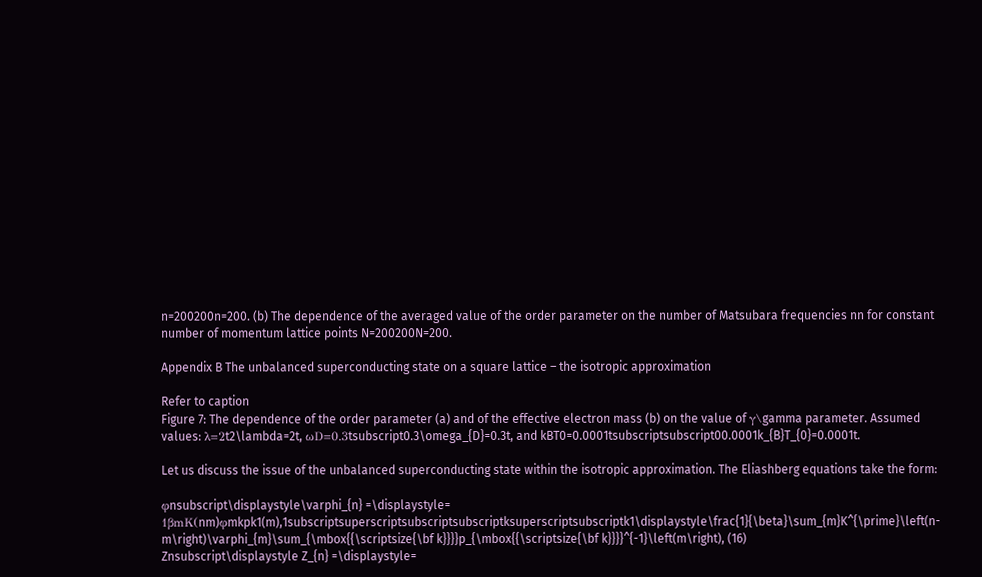n=200200n=200. (b) The dependence of the averaged value of the order parameter on the number of Matsubara frequencies nn for constant number of momentum lattice points N=200200N=200.

Appendix B The unbalanced superconducting state on a square lattice – the isotropic approximation

Refer to caption
Figure 7: The dependence of the order parameter (a) and of the effective electron mass (b) on the value of γ\gamma parameter. Assumed values: λ=2t2\lambda=2t, ωD=0.3tsubscript0.3\omega_{D}=0.3t, and kBT0=0.0001tsubscriptsubscript00.0001k_{B}T_{0}=0.0001t.

Let us discuss the issue of the unbalanced superconducting state within the isotropic approximation. The Eliashberg equations take the form:

φnsubscript\displaystyle\varphi_{n} =\displaystyle= 1βmK(nm)φmkpk1(m),1subscriptsuperscriptsubscriptsubscriptksuperscriptsubscriptk1\displaystyle\frac{1}{\beta}\sum_{m}K^{\prime}\left(n-m\right)\varphi_{m}\sum_{\mbox{{\scriptsize{\bf k}}}}p_{\mbox{{\scriptsize{\bf k}}}}^{-1}\left(m\right), (16)
Znsubscript\displaystyle Z_{n} =\displaystyle=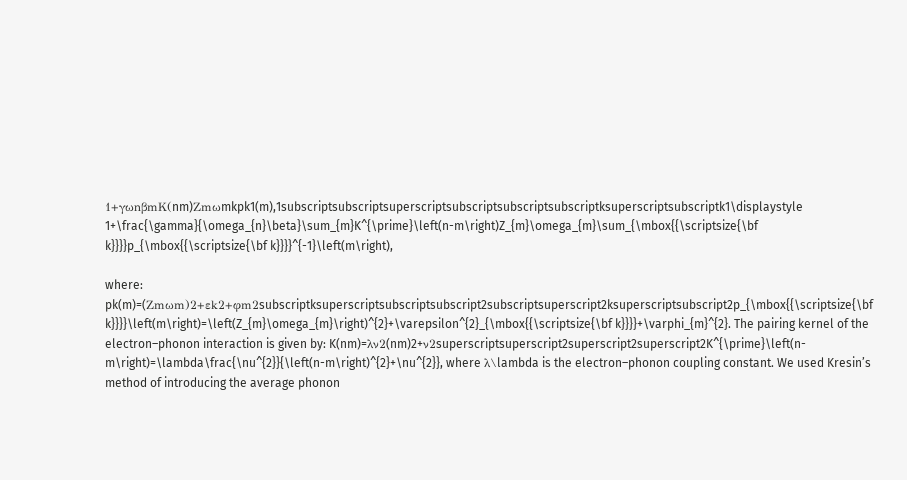1+γωnβmK(nm)Zmωmkpk1(m),1subscriptsubscriptsuperscriptsubscriptsubscriptsubscriptksuperscriptsubscriptk1\displaystyle 1+\frac{\gamma}{\omega_{n}\beta}\sum_{m}K^{\prime}\left(n-m\right)Z_{m}\omega_{m}\sum_{\mbox{{\scriptsize{\bf k}}}}p_{\mbox{{\scriptsize{\bf k}}}}^{-1}\left(m\right),

where: pk(m)=(Zmωm)2+εk2+φm2subscriptksuperscriptsubscriptsubscript2subscriptsuperscript2ksuperscriptsubscript2p_{\mbox{{\scriptsize{\bf k}}}}\left(m\right)=\left(Z_{m}\omega_{m}\right)^{2}+\varepsilon^{2}_{\mbox{{\scriptsize{\bf k}}}}+\varphi_{m}^{2}. The pairing kernel of the electron–phonon interaction is given by: K(nm)=λν2(nm)2+ν2superscriptsuperscript2superscript2superscript2K^{\prime}\left(n-m\right)=\lambda\frac{\nu^{2}}{\left(n-m\right)^{2}+\nu^{2}}, where λ\lambda is the electron–phonon coupling constant. We used Kresin’s method of introducing the average phonon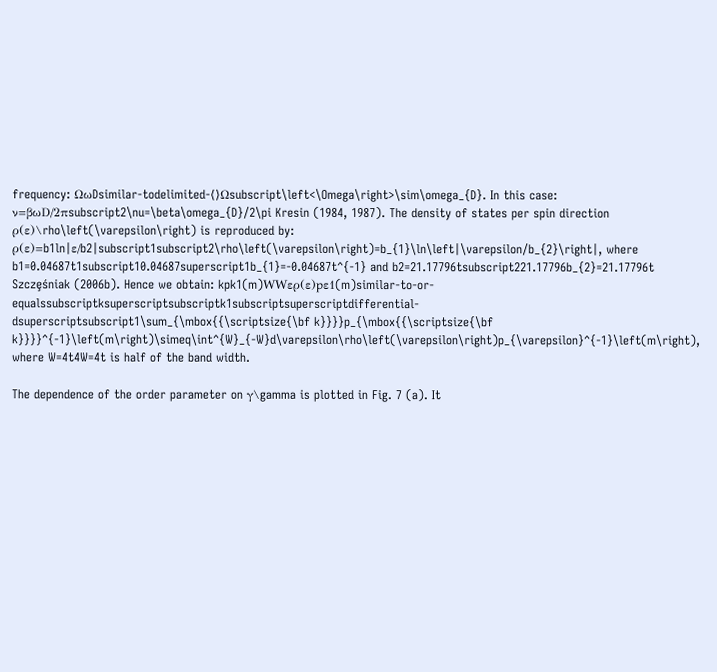frequency: ΩωDsimilar-todelimited-⟨⟩Ωsubscript\left<\Omega\right>\sim\omega_{D}. In this case: ν=βωD/2πsubscript2\nu=\beta\omega_{D}/2\pi Kresin (1984, 1987). The density of states per spin direction ρ(ε)\rho\left(\varepsilon\right) is reproduced by: ρ(ε)=b1ln|ε/b2|subscript1subscript2\rho\left(\varepsilon\right)=b_{1}\ln\left|\varepsilon/b_{2}\right|, where b1=0.04687t1subscript10.04687superscript1b_{1}=-0.04687t^{-1} and b2=21.17796tsubscript221.17796b_{2}=21.17796t Szczȩśniak (2006b). Hence we obtain: kpk1(m)WWερ(ε)pε1(m)similar-to-or-equalssubscriptksuperscriptsubscriptk1subscriptsuperscriptdifferential-dsuperscriptsubscript1\sum_{\mbox{{\scriptsize{\bf k}}}}p_{\mbox{{\scriptsize{\bf k}}}}^{-1}\left(m\right)\simeq\int^{W}_{-W}d\varepsilon\rho\left(\varepsilon\right)p_{\varepsilon}^{-1}\left(m\right), where W=4t4W=4t is half of the band width.

The dependence of the order parameter on γ\gamma is plotted in Fig. 7 (a). It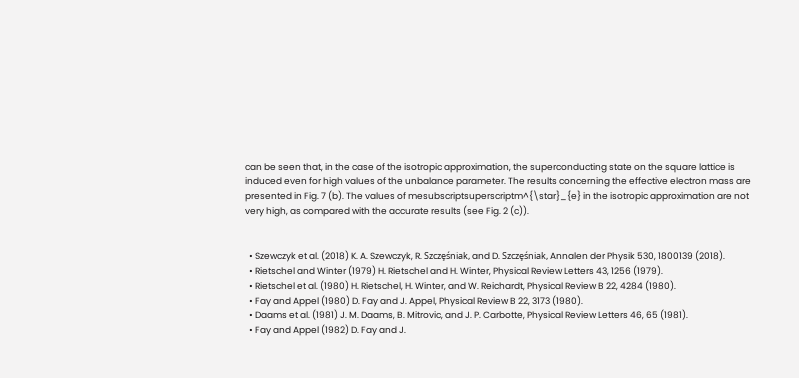can be seen that, in the case of the isotropic approximation, the superconducting state on the square lattice is induced even for high values of the unbalance parameter. The results concerning the effective electron mass are presented in Fig. 7 (b). The values of mesubscriptsuperscriptm^{\star}_{e} in the isotropic approximation are not very high, as compared with the accurate results (see Fig. 2 (c)).


  • Szewczyk et al. (2018) K. A. Szewczyk, R. Szczȩśniak, and D. Szczȩśniak, Annalen der Physik 530, 1800139 (2018).
  • Rietschel and Winter (1979) H. Rietschel and H. Winter, Physical Review Letters 43, 1256 (1979).
  • Rietschel et al. (1980) H. Rietschel, H. Winter, and W. Reichardt, Physical Review B 22, 4284 (1980).
  • Fay and Appel (1980) D. Fay and J. Appel, Physical Review B 22, 3173 (1980).
  • Daams et al. (1981) J. M. Daams, B. Mitrovic, and J. P. Carbotte, Physical Review Letters 46, 65 (1981).
  • Fay and Appel (1982) D. Fay and J.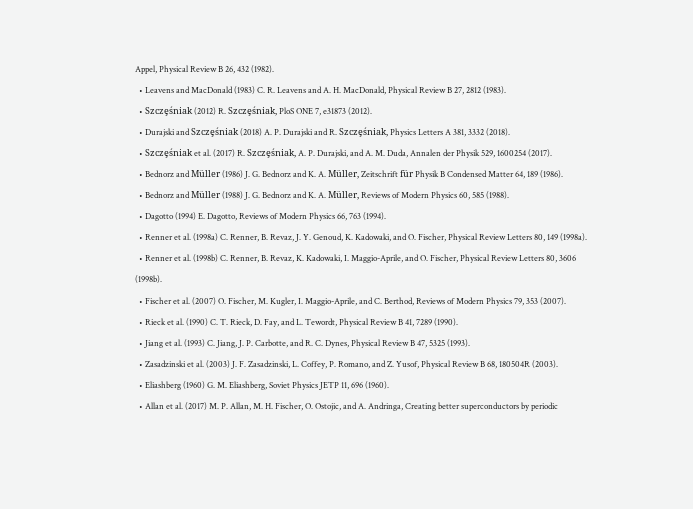Appel, Physical Review B 26, 432 (1982).
  • Leavens and MacDonald (1983) C. R. Leavens and A. H. MacDonald, Physical Review B 27, 2812 (1983).
  • Szczȩśniak (2012) R. Szczȩśniak, PloS ONE 7, e31873 (2012).
  • Durajski and Szczȩśniak (2018) A. P. Durajski and R. Szczȩśniak, Physics Letters A 381, 3332 (2018).
  • Szczȩśniak et al. (2017) R. Szczȩśniak, A. P. Durajski, and A. M. Duda, Annalen der Physik 529, 1600254 (2017).
  • Bednorz and Müller (1986) J. G. Bednorz and K. A. Müller, Zeitschrift für Physik B Condensed Matter 64, 189 (1986).
  • Bednorz and Müller (1988) J. G. Bednorz and K. A. Müller, Reviews of Modern Physics 60, 585 (1988).
  • Dagotto (1994) E. Dagotto, Reviews of Modern Physics 66, 763 (1994).
  • Renner et al. (1998a) C. Renner, B. Revaz, J. Y. Genoud, K. Kadowaki, and O. Fischer, Physical Review Letters 80, 149 (1998a).
  • Renner et al. (1998b) C. Renner, B. Revaz, K. Kadowaki, I. Maggio-Aprile, and O. Fischer, Physical Review Letters 80, 3606 (1998b).
  • Fischer et al. (2007) O. Fischer, M. Kugler, I. Maggio-Aprile, and C. Berthod, Reviews of Modern Physics 79, 353 (2007).
  • Rieck et al. (1990) C. T. Rieck, D. Fay, and L. Tewordt, Physical Review B 41, 7289 (1990).
  • Jiang et al. (1993) C. Jiang, J. P. Carbotte, and R. C. Dynes, Physical Review B 47, 5325 (1993).
  • Zasadzinski et al. (2003) J. F. Zasadzinski, L. Coffey, P. Romano, and Z. Yusof, Physical Review B 68, 180504R (2003).
  • Eliashberg (1960) G. M. Eliashberg, Soviet Physics JETP 11, 696 (1960).
  • Allan et al. (2017) M. P. Allan, M. H. Fischer, O. Ostojic, and A. Andringa, Creating better superconductors by periodic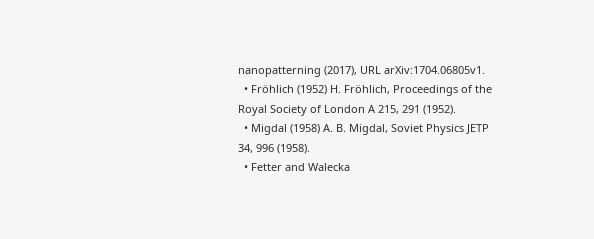nanopatterning (2017), URL arXiv:1704.06805v1.
  • Fröhlich (1952) H. Fröhlich, Proceedings of the Royal Society of London A 215, 291 (1952).
  • Migdal (1958) A. B. Migdal, Soviet Physics JETP 34, 996 (1958).
  • Fetter and Walecka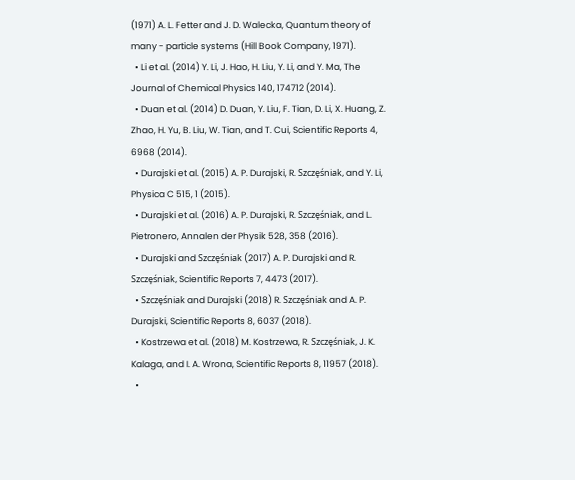(1971) A. L. Fetter and J. D. Walecka, Quantum theory of many - particle systems (Hill Book Company, 1971).
  • Li et al. (2014) Y. Li, J. Hao, H. Liu, Y. Li, and Y. Ma, The Journal of Chemical Physics 140, 174712 (2014).
  • Duan et al. (2014) D. Duan, Y. Liu, F. Tian, D. Li, X. Huang, Z. Zhao, H. Yu, B. Liu, W. Tian, and T. Cui, Scientific Reports 4, 6968 (2014).
  • Durajski et al. (2015) A. P. Durajski, R. Szczȩśniak, and Y. Li, Physica C 515, 1 (2015).
  • Durajski et al. (2016) A. P. Durajski, R. Szczȩśniak, and L. Pietronero, Annalen der Physik 528, 358 (2016).
  • Durajski and Szczȩśniak (2017) A. P. Durajski and R. Szczȩśniak, Scientific Reports 7, 4473 (2017).
  • Szczȩśniak and Durajski (2018) R. Szczȩśniak and A. P. Durajski, Scientific Reports 8, 6037 (2018).
  • Kostrzewa et al. (2018) M. Kostrzewa, R. Szczȩśniak, J. K. Kalaga, and I. A. Wrona, Scientific Reports 8, 11957 (2018).
  •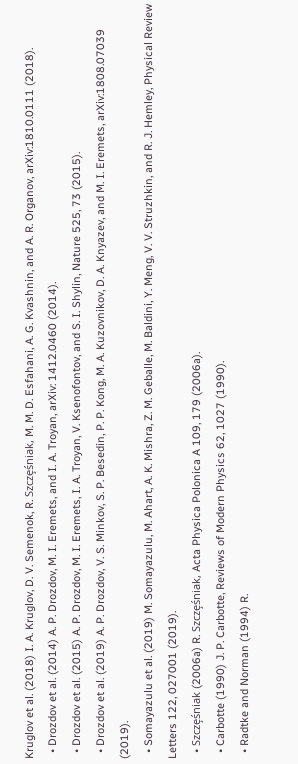Kruglov et al. (2018) I. A. Kruglov, D. V. Semenok, R. Szczȩśniak, M. M. D. Esfahani, A. G. Kvashnin, and A. R. Organov, arXiv:1810.0111 (2018).
  • Drozdov et al. (2014) A. P. Drozdov, M. I. Eremets, and I. A. Troyan, arXiv: 1412.0460 (2014).
  • Drozdov et al. (2015) A. P. Drozdov, M. I. Eremets, I. A. Troyan, V. Ksenofontov, and S. I. Shylin, Nature 525, 73 (2015).
  • Drozdov et al. (2019) A. P. Drozdov, V. S. Minkov, S. P. Besedin, P. P. Kong, M. A. Kuzovnikov, D. A. Knyazev, and M. I. Eremets, arXiv:1808.07039 (2019).
  • Somayazulu et al. (2019) M. Somayazulu, M. Ahart, A. K. Mishra, Z. M. Geballe, M. Baldini, Y. Meng, V. V. Struzhkin, and R. J. Hemley, Physical Review Letters 122, 027001 (2019).
  • Szczȩśniak (2006a) R. Szczȩśniak, Acta Physica Polonica A 109, 179 (2006a).
  • Carbotte (1990) J. P. Carbotte, Reviews of Modern Physics 62, 1027 (1990).
  • Radtke and Norman (1994) R.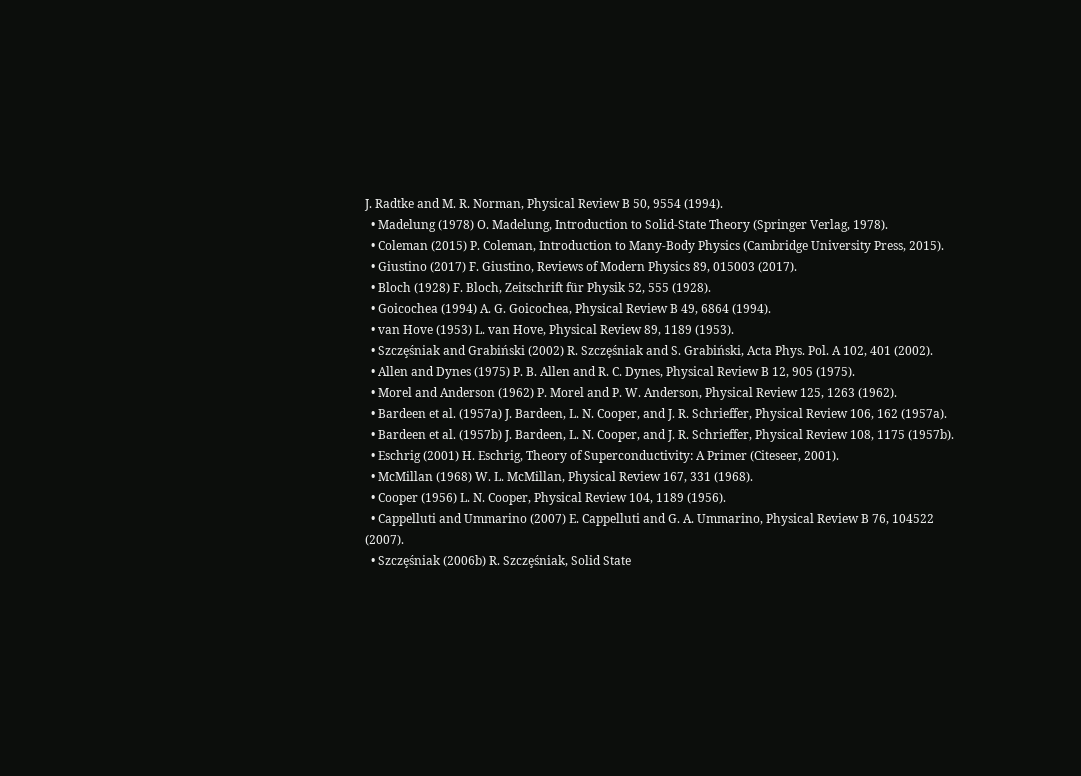J. Radtke and M. R. Norman, Physical Review B 50, 9554 (1994).
  • Madelung (1978) O. Madelung, Introduction to Solid-State Theory (Springer Verlag, 1978).
  • Coleman (2015) P. Coleman, Introduction to Many-Body Physics (Cambridge University Press, 2015).
  • Giustino (2017) F. Giustino, Reviews of Modern Physics 89, 015003 (2017).
  • Bloch (1928) F. Bloch, Zeitschrift für Physik 52, 555 (1928).
  • Goicochea (1994) A. G. Goicochea, Physical Review B 49, 6864 (1994).
  • van Hove (1953) L. van Hove, Physical Review 89, 1189 (1953).
  • Szczȩśniak and Grabiński (2002) R. Szczȩśniak and S. Grabiński, Acta Phys. Pol. A 102, 401 (2002).
  • Allen and Dynes (1975) P. B. Allen and R. C. Dynes, Physical Review B 12, 905 (1975).
  • Morel and Anderson (1962) P. Morel and P. W. Anderson, Physical Review 125, 1263 (1962).
  • Bardeen et al. (1957a) J. Bardeen, L. N. Cooper, and J. R. Schrieffer, Physical Review 106, 162 (1957a).
  • Bardeen et al. (1957b) J. Bardeen, L. N. Cooper, and J. R. Schrieffer, Physical Review 108, 1175 (1957b).
  • Eschrig (2001) H. Eschrig, Theory of Superconductivity: A Primer (Citeseer, 2001).
  • McMillan (1968) W. L. McMillan, Physical Review 167, 331 (1968).
  • Cooper (1956) L. N. Cooper, Physical Review 104, 1189 (1956).
  • Cappelluti and Ummarino (2007) E. Cappelluti and G. A. Ummarino, Physical Review B 76, 104522 (2007).
  • Szczȩśniak (2006b) R. Szczȩśniak, Solid State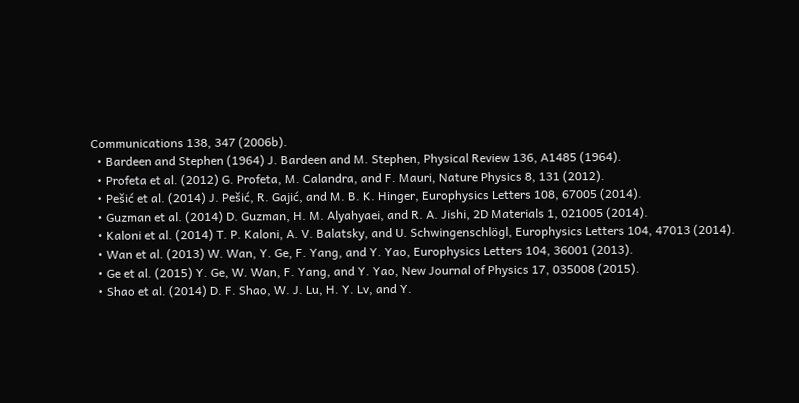Communications 138, 347 (2006b).
  • Bardeen and Stephen (1964) J. Bardeen and M. Stephen, Physical Review 136, A1485 (1964).
  • Profeta et al. (2012) G. Profeta, M. Calandra, and F. Mauri, Nature Physics 8, 131 (2012).
  • Pešić et al. (2014) J. Pešić, R. Gajić, and M. B. K. Hinger, Europhysics Letters 108, 67005 (2014).
  • Guzman et al. (2014) D. Guzman, H. M. Alyahyaei, and R. A. Jishi, 2D Materials 1, 021005 (2014).
  • Kaloni et al. (2014) T. P. Kaloni, A. V. Balatsky, and U. Schwingenschlögl, Europhysics Letters 104, 47013 (2014).
  • Wan et al. (2013) W. Wan, Y. Ge, F. Yang, and Y. Yao, Europhysics Letters 104, 36001 (2013).
  • Ge et al. (2015) Y. Ge, W. Wan, F. Yang, and Y. Yao, New Journal of Physics 17, 035008 (2015).
  • Shao et al. (2014) D. F. Shao, W. J. Lu, H. Y. Lv, and Y.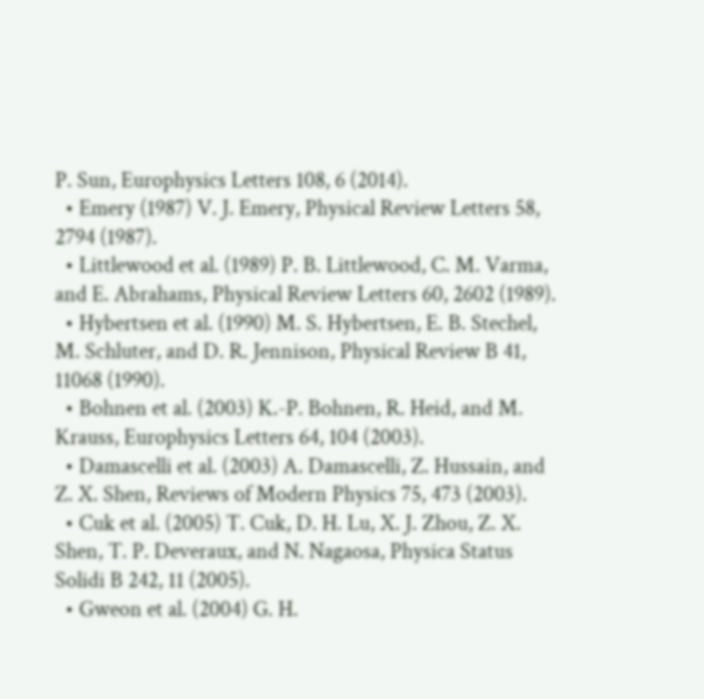P. Sun, Europhysics Letters 108, 6 (2014).
  • Emery (1987) V. J. Emery, Physical Review Letters 58, 2794 (1987).
  • Littlewood et al. (1989) P. B. Littlewood, C. M. Varma, and E. Abrahams, Physical Review Letters 60, 2602 (1989).
  • Hybertsen et al. (1990) M. S. Hybertsen, E. B. Stechel, M. Schluter, and D. R. Jennison, Physical Review B 41, 11068 (1990).
  • Bohnen et al. (2003) K.-P. Bohnen, R. Heid, and M. Krauss, Europhysics Letters 64, 104 (2003).
  • Damascelli et al. (2003) A. Damascelli, Z. Hussain, and Z. X. Shen, Reviews of Modern Physics 75, 473 (2003).
  • Cuk et al. (2005) T. Cuk, D. H. Lu, X. J. Zhou, Z. X. Shen, T. P. Deveraux, and N. Nagaosa, Physica Status Solidi B 242, 11 (2005).
  • Gweon et al. (2004) G. H.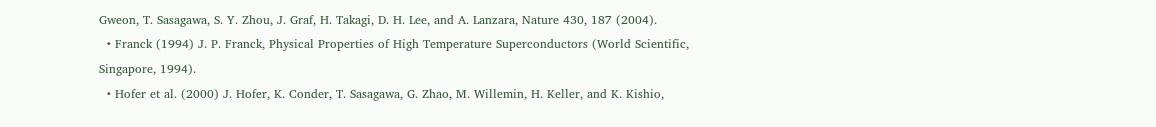Gweon, T. Sasagawa, S. Y. Zhou, J. Graf, H. Takagi, D. H. Lee, and A. Lanzara, Nature 430, 187 (2004).
  • Franck (1994) J. P. Franck, Physical Properties of High Temperature Superconductors (World Scientific, Singapore, 1994).
  • Hofer et al. (2000) J. Hofer, K. Conder, T. Sasagawa, G. Zhao, M. Willemin, H. Keller, and K. Kishio,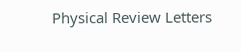Physical Review Letters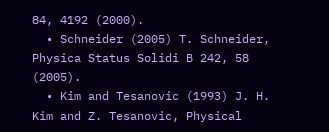84, 4192 (2000).
  • Schneider (2005) T. Schneider, Physica Status Solidi B 242, 58 (2005).
  • Kim and Tesanovic (1993) J. H. Kim and Z. Tesanovic, Physical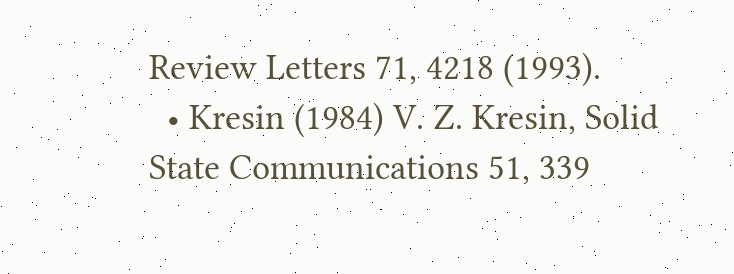Review Letters 71, 4218 (1993).
  • Kresin (1984) V. Z. Kresin, Solid State Communications 51, 339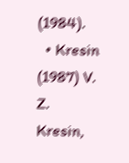(1984).
  • Kresin (1987) V. Z. Kresin,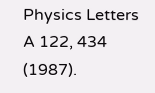Physics Letters A 122, 434 (1987).